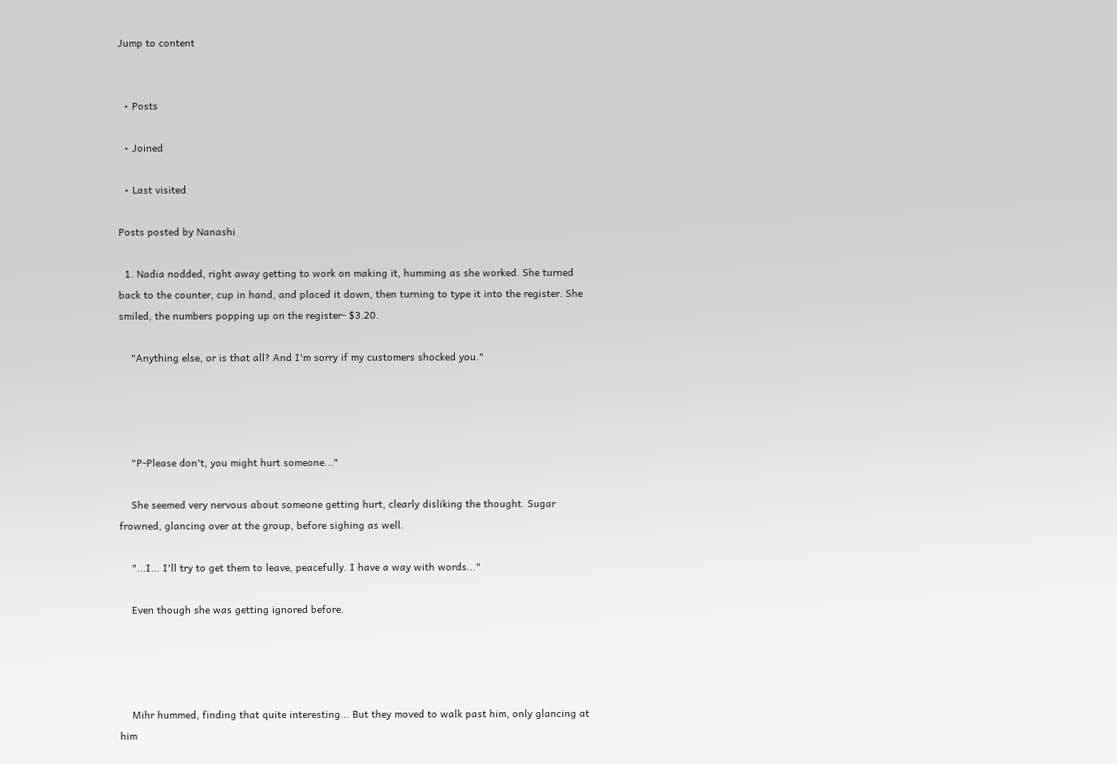Jump to content


  • Posts

  • Joined

  • Last visited

Posts posted by Nanashi

  1. Nadia nodded, right away getting to work on making it, humming as she worked. She turned back to the counter, cup in hand, and placed it down, then turning to type it into the register. She smiled, the numbers popping up on the register- $3.20.

    "Anything else, or is that all? And I'm sorry if my customers shocked you."




    "P-Please don't, you might hurt someone..."

    She seemed very nervous about someone getting hurt, clearly disliking the thought. Sugar frowned, glancing over at the group, before sighing as well.

    "...I... I'll try to get them to leave, peacefully. I have a way with words..."

    Even though she was getting ignored before.




    Mihr hummed, finding that quite interesting... But they moved to walk past him, only glancing at him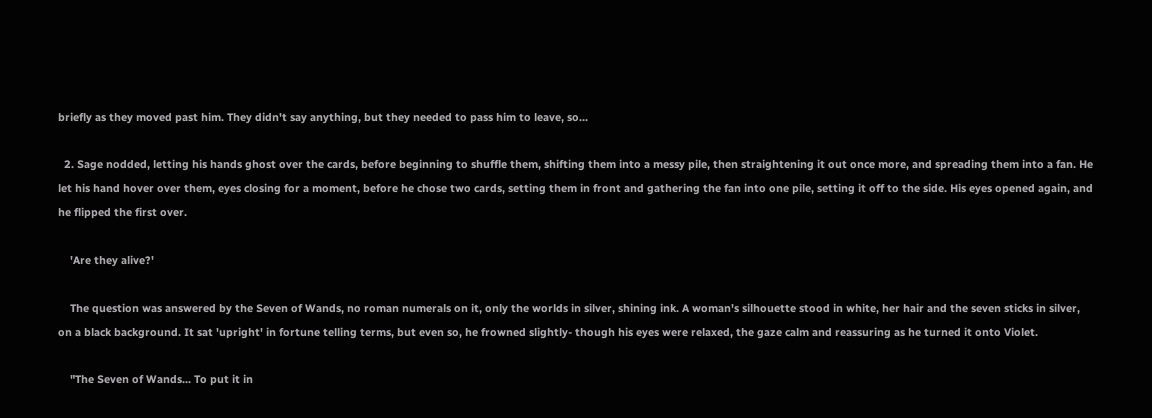briefly as they moved past him. They didn't say anything, but they needed to pass him to leave, so...

  2. Sage nodded, letting his hands ghost over the cards, before beginning to shuffle them, shifting them into a messy pile, then straightening it out once more, and spreading them into a fan. He let his hand hover over them, eyes closing for a moment, before he chose two cards, setting them in front and gathering the fan into one pile, setting it off to the side. His eyes opened again, and he flipped the first over.

    'Are they alive?'

    The question was answered by the Seven of Wands, no roman numerals on it, only the worlds in silver, shining ink. A woman's silhouette stood in white, her hair and the seven sticks in silver, on a black background. It sat 'upright' in fortune telling terms, but even so, he frowned slightly- though his eyes were relaxed, the gaze calm and reassuring as he turned it onto Violet.

    "The Seven of Wands... To put it in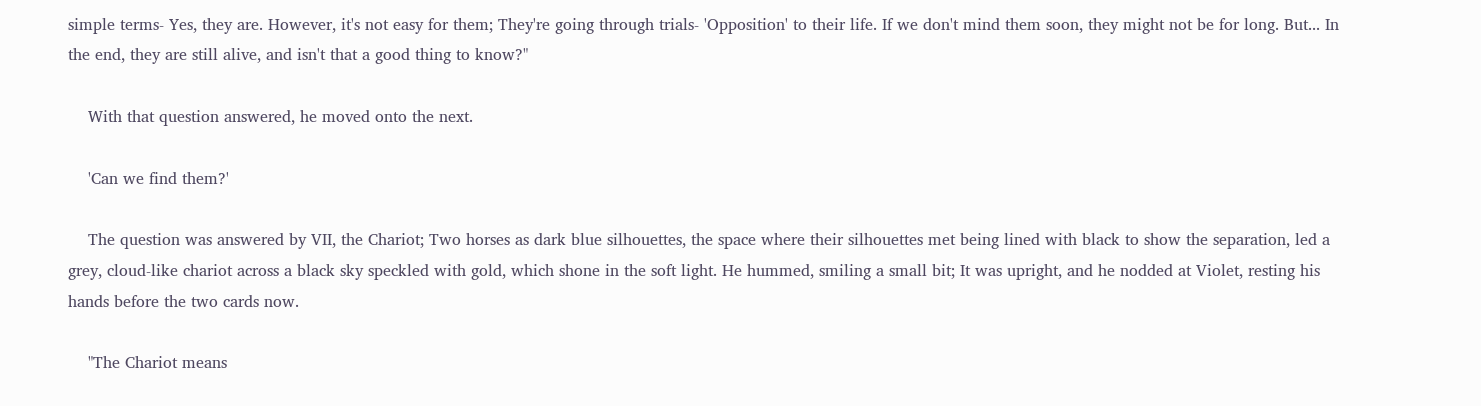simple terms- Yes, they are. However, it's not easy for them; They're going through trials- 'Opposition' to their life. If we don't mind them soon, they might not be for long. But... In the end, they are still alive, and isn't that a good thing to know?"

    With that question answered, he moved onto the next.

    'Can we find them?'

    The question was answered by VII, the Chariot; Two horses as dark blue silhouettes, the space where their silhouettes met being lined with black to show the separation, led a grey, cloud-like chariot across a black sky speckled with gold, which shone in the soft light. He hummed, smiling a small bit; It was upright, and he nodded at Violet, resting his hands before the two cards now.

    "The Chariot means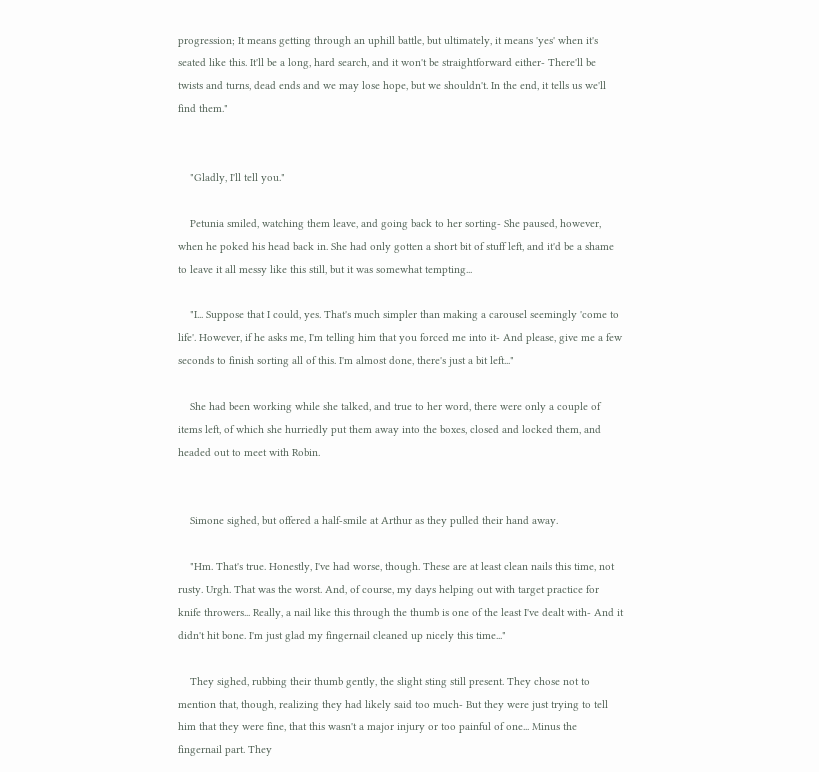progression; It means getting through an uphill battle, but ultimately, it means 'yes' when it's seated like this. It'll be a long, hard search, and it won't be straightforward either- There'll be twists and turns, dead ends and we may lose hope, but we shouldn't. In the end, it tells us we'll find them."


    "Gladly, I'll tell you."

    Petunia smiled, watching them leave, and going back to her sorting- She paused, however, when he poked his head back in. She had only gotten a short bit of stuff left, and it'd be a shame to leave it all messy like this still, but it was somewhat tempting...

    "I... Suppose that I could, yes. That's much simpler than making a carousel seemingly 'come to life'. However, if he asks me, I'm telling him that you forced me into it- And please, give me a few seconds to finish sorting all of this. I'm almost done, there's just a bit left..."

    She had been working while she talked, and true to her word, there were only a couple of items left, of which she hurriedly put them away into the boxes, closed and locked them, and headed out to meet with Robin.


    Simone sighed, but offered a half-smile at Arthur as they pulled their hand away.

    "Hm. That's true. Honestly, I've had worse, though. These are at least clean nails this time, not rusty. Urgh. That was the worst. And, of course, my days helping out with target practice for knife throwers... Really, a nail like this through the thumb is one of the least I've dealt with- And it didn't hit bone. I'm just glad my fingernail cleaned up nicely this time..."

    They sighed, rubbing their thumb gently, the slight sting still present. They chose not to mention that, though, realizing they had likely said too much- But they were just trying to tell him that they were fine, that this wasn't a major injury or too painful of one... Minus the fingernail part. They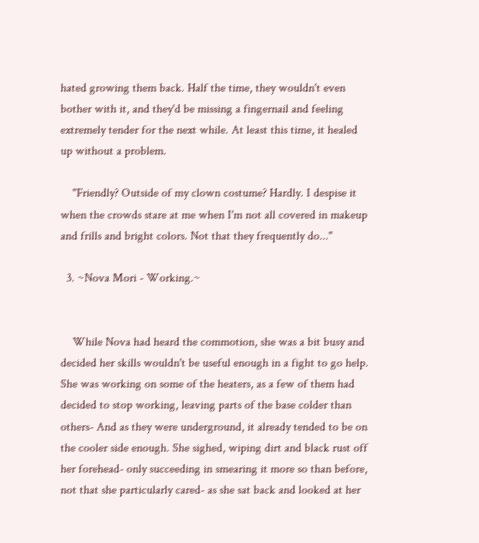hated growing them back. Half the time, they wouldn't even bother with it, and they'd be missing a fingernail and feeling extremely tender for the next while. At least this time, it healed up without a problem.

    "Friendly? Outside of my clown costume? Hardly. I despise it when the crowds stare at me when I'm not all covered in makeup and frills and bright colors. Not that they frequently do..."

  3. ~Nova Mori - Working.~


    While Nova had heard the commotion, she was a bit busy and decided her skills wouldn't be useful enough in a fight to go help. She was working on some of the heaters, as a few of them had decided to stop working, leaving parts of the base colder than others- And as they were underground, it already tended to be on the cooler side enough. She sighed, wiping dirt and black rust off her forehead- only succeeding in smearing it more so than before, not that she particularly cared- as she sat back and looked at her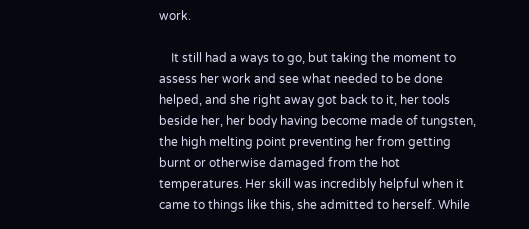work.

    It still had a ways to go, but taking the moment to assess her work and see what needed to be done helped, and she right away got back to it, her tools beside her, her body having become made of tungsten, the high melting point preventing her from getting burnt or otherwise damaged from the hot temperatures. Her skill was incredibly helpful when it came to things like this, she admitted to herself. While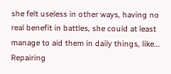she felt useless in other ways, having no real benefit in battles, she could at least manage to aid them in daily things, like... Repairing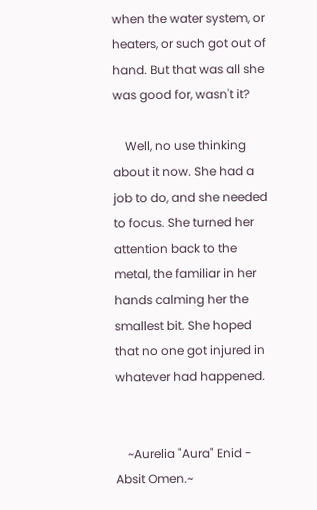when the water system, or heaters, or such got out of hand. But that was all she was good for, wasn't it?

    Well, no use thinking about it now. She had a job to do, and she needed to focus. She turned her attention back to the metal, the familiar in her hands calming her the smallest bit. She hoped that no one got injured in whatever had happened.


    ~Aurelia "Aura" Enid - Absit Omen.~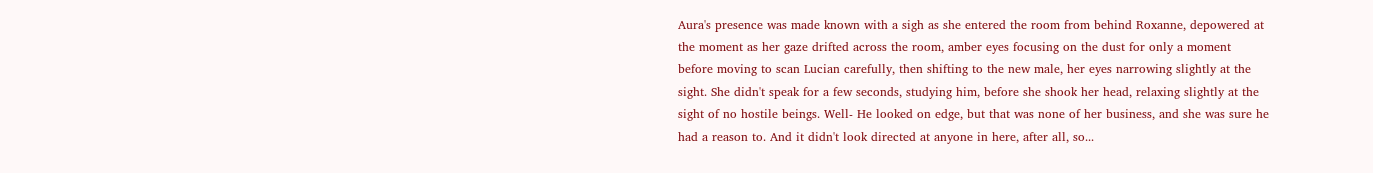Aura's presence was made known with a sigh as she entered the room from behind Roxanne, depowered at the moment as her gaze drifted across the room, amber eyes focusing on the dust for only a moment before moving to scan Lucian carefully, then shifting to the new male, her eyes narrowing slightly at the sight. She didn't speak for a few seconds, studying him, before she shook her head, relaxing slightly at the sight of no hostile beings. Well- He looked on edge, but that was none of her business, and she was sure he had a reason to. And it didn't look directed at anyone in here, after all, so...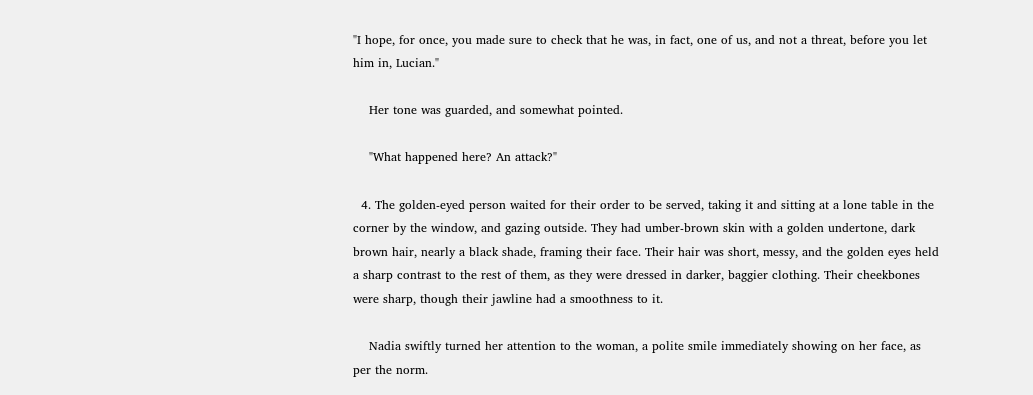"I hope, for once, you made sure to check that he was, in fact, one of us, and not a threat, before you let him in, Lucian."

    Her tone was guarded, and somewhat pointed.

    "What happened here? An attack?"

  4. The golden-eyed person waited for their order to be served, taking it and sitting at a lone table in the corner by the window, and gazing outside. They had umber-brown skin with a golden undertone, dark brown hair, nearly a black shade, framing their face. Their hair was short, messy, and the golden eyes held a sharp contrast to the rest of them, as they were dressed in darker, baggier clothing. Their cheekbones were sharp, though their jawline had a smoothness to it.

    Nadia swiftly turned her attention to the woman, a polite smile immediately showing on her face, as per the norm.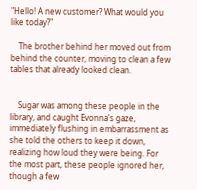"Hello! A new customer? What would you like today?"

    The brother behind her moved out from behind the counter, moving to clean a few tables that already looked clean.


    Sugar was among these people in the library, and caught Evonna's gaze, immediately flushing in embarrassment as she told the others to keep it down, realizing how loud they were being. For the most part, these people ignored her, though a few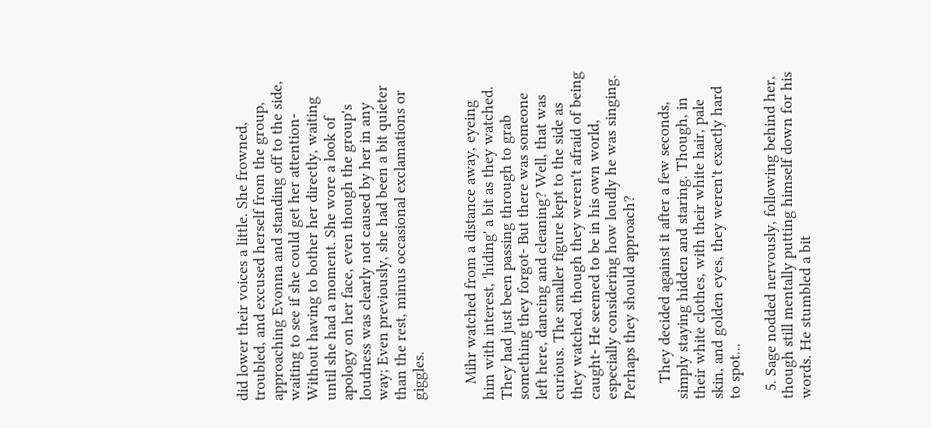did lower their voices a little. She frowned, troubled, and excused herself from the group, approaching Evonna and standing off to the side, waiting to see if she could get her attention- Without having to bother her directly, waiting until she had a moment. She wore a look of apology on her face, even though the group's loudness was clearly not caused by her in any way; Even previously, she had been a bit quieter than the rest, minus occasional exclamations or giggles.


    Mihr watched from a distance away, eyeing him with interest, 'hiding' a bit as they watched. They had just been passing through to grab something they forgot- But there was someone left here, dancing and cleaning? Well, that was curious. The smaller figure kept to the side as they watched, though they weren't afraid of being caught- He seemed to be in his own world, especially considering how loudly he was singing. Perhaps they should approach?

    They decided against it after a few seconds, simply staying hidden and staring. Though, in their white clothes, with their white hair, pale skin, and golden eyes, they weren't exactly hard to spot...

  5. Sage nodded nervously, following behind her, though still mentally putting himself down for his words. He stumbled a bit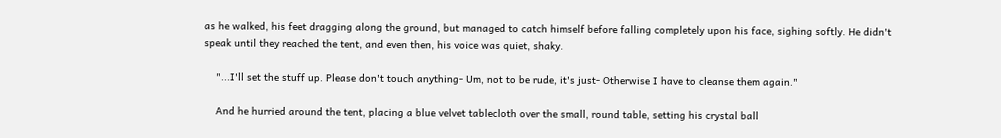as he walked, his feet dragging along the ground, but managed to catch himself before falling completely upon his face, sighing softly. He didn't speak until they reached the tent, and even then, his voice was quiet, shaky.

    "...I'll set the stuff up. Please don't touch anything- Um, not to be rude, it's just- Otherwise I have to cleanse them again."

    And he hurried around the tent, placing a blue velvet tablecloth over the small, round table, setting his crystal ball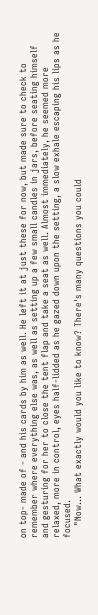on top- made of - and his cards by him as well. He left it at just these for now, but made sure to check to remember where everything else was, as well as setting up a few small candles in jars, before seating himself and gesturing for her to close the tent flap and take a seat as well. Almost immediately, he seemed more relaxed, more in control, eyes half-lidded as he gazed down upon the setting, a slow exhale escaping his lips as he focused.
    "Now... What exactly would you like to know? There's many questions you could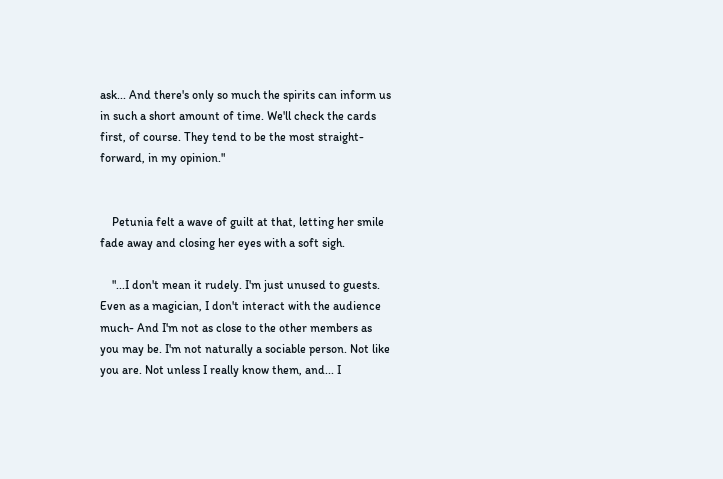ask... And there's only so much the spirits can inform us in such a short amount of time. We'll check the cards first, of course. They tend to be the most straight-forward, in my opinion."


    Petunia felt a wave of guilt at that, letting her smile fade away and closing her eyes with a soft sigh.

    "...I don't mean it rudely. I'm just unused to guests. Even as a magician, I don't interact with the audience much- And I'm not as close to the other members as you may be. I'm not naturally a sociable person. Not like you are. Not unless I really know them, and... I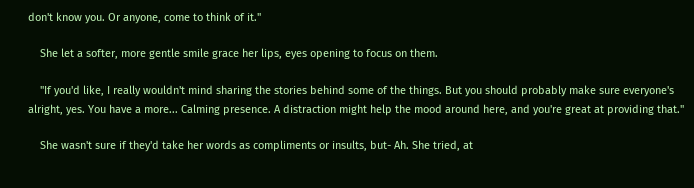don't know you. Or anyone, come to think of it."

    She let a softer, more gentle smile grace her lips, eyes opening to focus on them.

    "If you'd like, I really wouldn't mind sharing the stories behind some of the things. But you should probably make sure everyone's alright, yes. You have a more... Calming presence. A distraction might help the mood around here, and you're great at providing that."

    She wasn't sure if they'd take her words as compliments or insults, but- Ah. She tried, at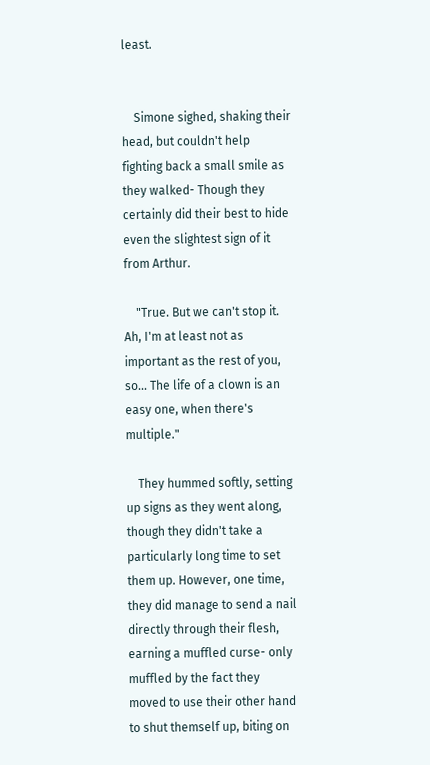least.


    Simone sighed, shaking their head, but couldn't help fighting back a small smile as they walked- Though they certainly did their best to hide even the slightest sign of it from Arthur.

    "True. But we can't stop it. Ah, I'm at least not as important as the rest of you, so... The life of a clown is an easy one, when there's multiple."

    They hummed softly, setting up signs as they went along, though they didn't take a particularly long time to set them up. However, one time, they did manage to send a nail directly through their flesh, earning a muffled curse- only muffled by the fact they moved to use their other hand to shut themself up, biting on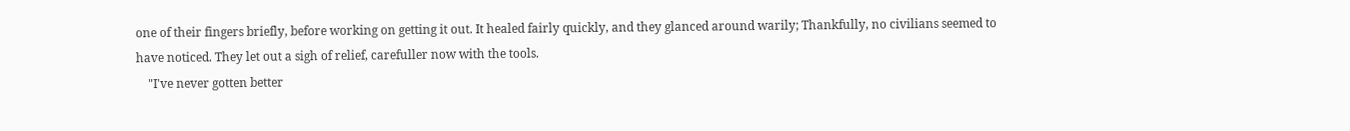one of their fingers briefly, before working on getting it out. It healed fairly quickly, and they glanced around warily; Thankfully, no civilians seemed to have noticed. They let out a sigh of relief, carefuller now with the tools.
    "I've never gotten better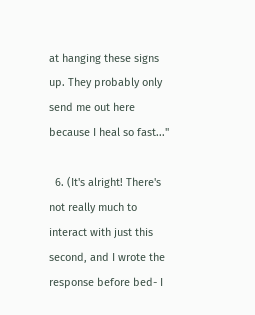at hanging these signs up. They probably only send me out here because I heal so fast..."

  6. (It's alright! There's not really much to interact with just this second, and I wrote the response before bed- I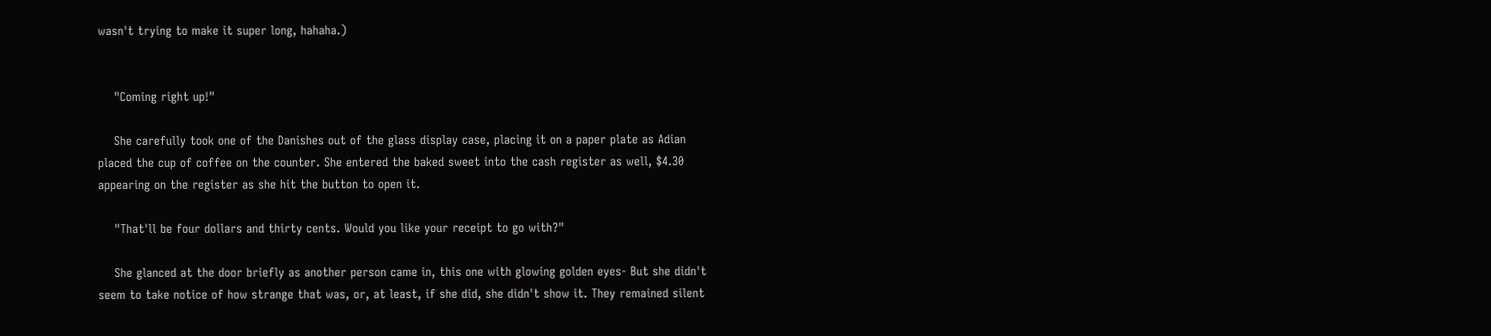wasn't trying to make it super long, hahaha.)


    "Coming right up!"

    She carefully took one of the Danishes out of the glass display case, placing it on a paper plate as Adian placed the cup of coffee on the counter. She entered the baked sweet into the cash register as well, $4.30 appearing on the register as she hit the button to open it.

    "That'll be four dollars and thirty cents. Would you like your receipt to go with?"

    She glanced at the door briefly as another person came in, this one with glowing golden eyes- But she didn't seem to take notice of how strange that was, or, at least, if she did, she didn't show it. They remained silent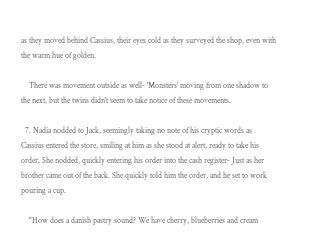as they moved behind Cassius, their eyes cold as they surveyed the shop, even with the warm hue of golden.

    There was movement outside as well- 'Monsters' moving from one shadow to the next, but the twins didn't seem to take notice of these movements.

  7. Nadia nodded to Jack, seemingly taking no note of his cryptic words as Cassius entered the store, smiling at him as she stood at alert, ready to take his order. She nodded, quickly entering his order into the cash register- Just as her brother came out of the back. She quickly told him the order, and he set to work pouring a cup.

    "How does a danish pastry sound? We have cherry, blueberries and cream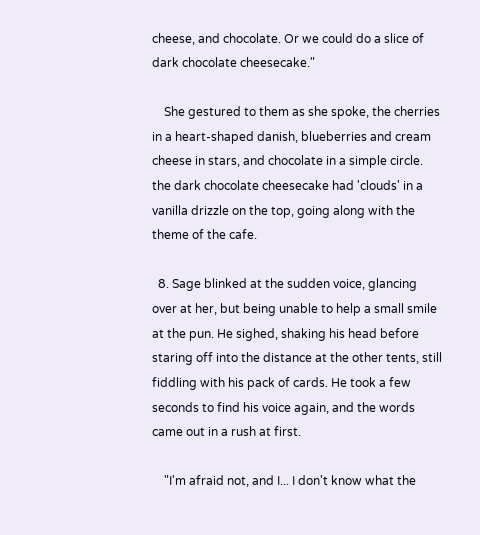cheese, and chocolate. Or we could do a slice of dark chocolate cheesecake."

    She gestured to them as she spoke, the cherries in a heart-shaped danish, blueberries and cream cheese in stars, and chocolate in a simple circle. the dark chocolate cheesecake had 'clouds' in a vanilla drizzle on the top, going along with the theme of the cafe.

  8. Sage blinked at the sudden voice, glancing over at her, but being unable to help a small smile at the pun. He sighed, shaking his head before staring off into the distance at the other tents, still fiddling with his pack of cards. He took a few seconds to find his voice again, and the words came out in a rush at first.

    "I'm afraid not, and I... I don't know what the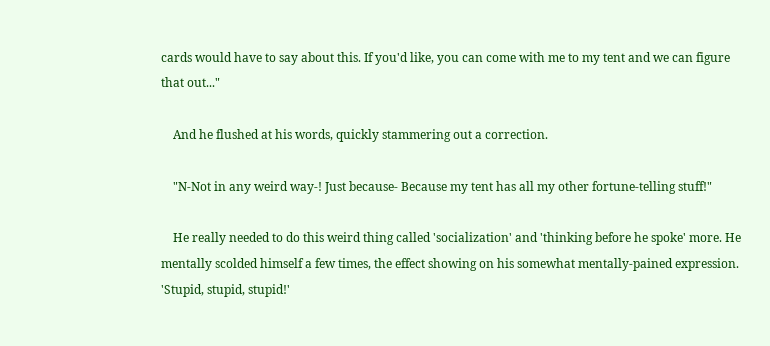cards would have to say about this. If you'd like, you can come with me to my tent and we can figure that out..."

    And he flushed at his words, quickly stammering out a correction.

    "N-Not in any weird way-! Just because- Because my tent has all my other fortune-telling stuff!"

    He really needed to do this weird thing called 'socialization' and 'thinking before he spoke' more. He mentally scolded himself a few times, the effect showing on his somewhat mentally-pained expression. 'Stupid, stupid, stupid!'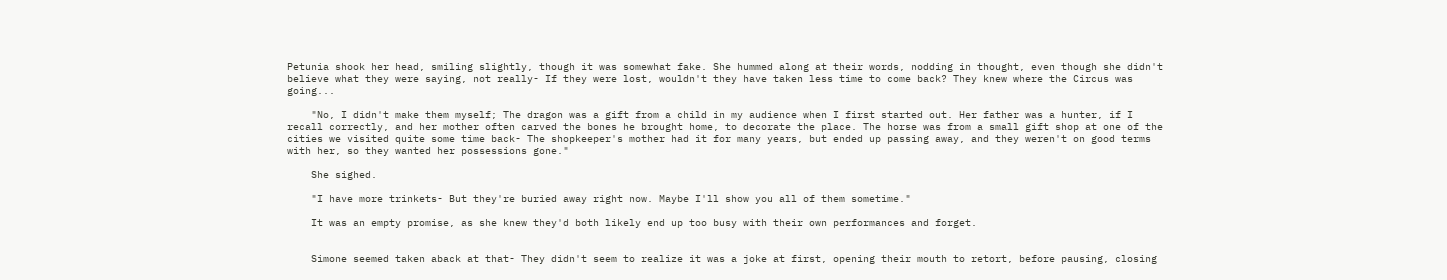Petunia shook her head, smiling slightly, though it was somewhat fake. She hummed along at their words, nodding in thought, even though she didn't believe what they were saying, not really- If they were lost, wouldn't they have taken less time to come back? They knew where the Circus was going...

    "No, I didn't make them myself; The dragon was a gift from a child in my audience when I first started out. Her father was a hunter, if I recall correctly, and her mother often carved the bones he brought home, to decorate the place. The horse was from a small gift shop at one of the cities we visited quite some time back- The shopkeeper's mother had it for many years, but ended up passing away, and they weren't on good terms with her, so they wanted her possessions gone."

    She sighed.

    "I have more trinkets- But they're buried away right now. Maybe I'll show you all of them sometime."

    It was an empty promise, as she knew they'd both likely end up too busy with their own performances and forget.


    Simone seemed taken aback at that- They didn't seem to realize it was a joke at first, opening their mouth to retort, before pausing, closing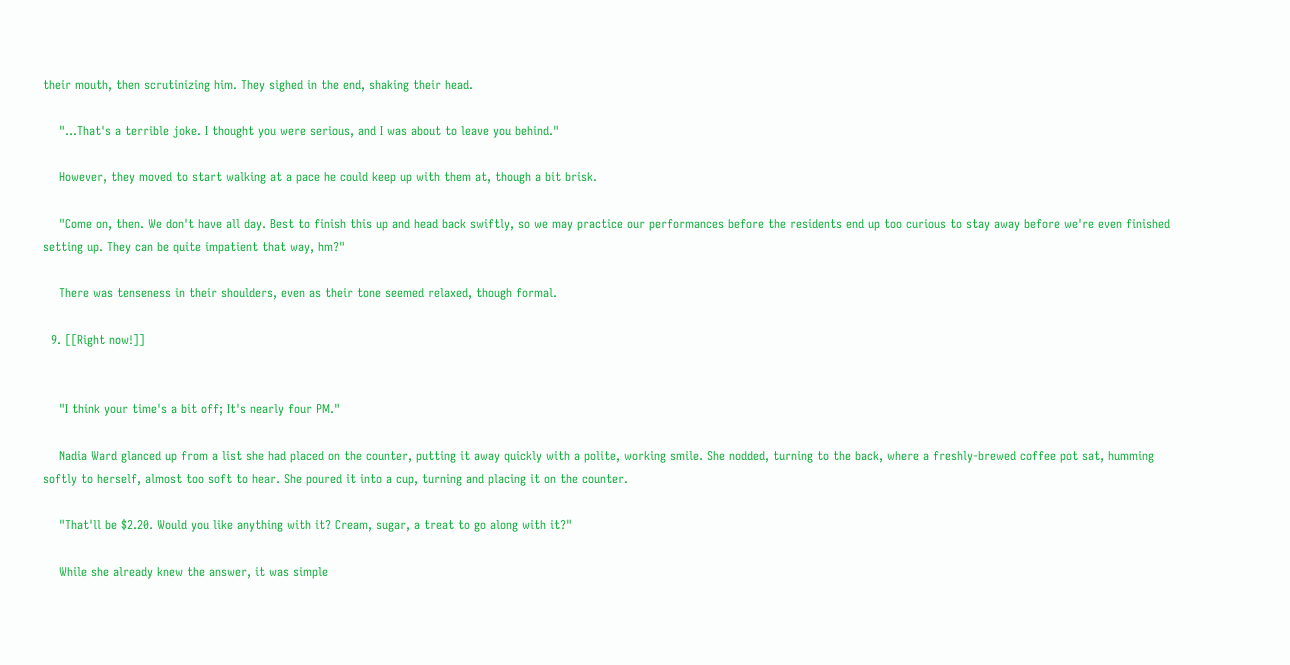their mouth, then scrutinizing him. They sighed in the end, shaking their head.

    "...That's a terrible joke. I thought you were serious, and I was about to leave you behind."

    However, they moved to start walking at a pace he could keep up with them at, though a bit brisk.

    "Come on, then. We don't have all day. Best to finish this up and head back swiftly, so we may practice our performances before the residents end up too curious to stay away before we're even finished setting up. They can be quite impatient that way, hm?"

    There was tenseness in their shoulders, even as their tone seemed relaxed, though formal.

  9. [[Right now!]]


    "I think your time's a bit off; It's nearly four PM."

    Nadia Ward glanced up from a list she had placed on the counter, putting it away quickly with a polite, working smile. She nodded, turning to the back, where a freshly-brewed coffee pot sat, humming softly to herself, almost too soft to hear. She poured it into a cup, turning and placing it on the counter.

    "That'll be $2.20. Would you like anything with it? Cream, sugar, a treat to go along with it?"

    While she already knew the answer, it was simple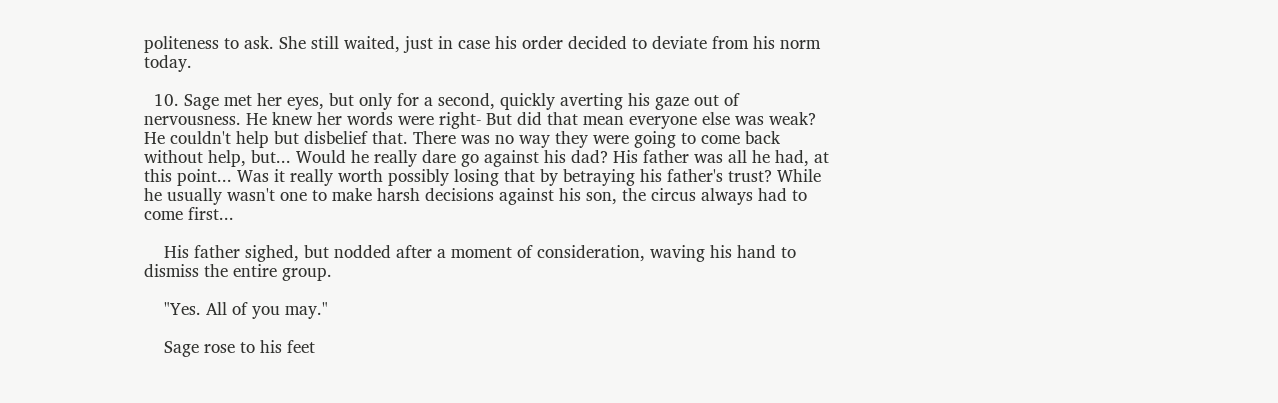politeness to ask. She still waited, just in case his order decided to deviate from his norm today.

  10. Sage met her eyes, but only for a second, quickly averting his gaze out of nervousness. He knew her words were right- But did that mean everyone else was weak? He couldn't help but disbelief that. There was no way they were going to come back without help, but... Would he really dare go against his dad? His father was all he had, at this point... Was it really worth possibly losing that by betraying his father's trust? While he usually wasn't one to make harsh decisions against his son, the circus always had to come first...

    His father sighed, but nodded after a moment of consideration, waving his hand to dismiss the entire group.

    "Yes. All of you may."

    Sage rose to his feet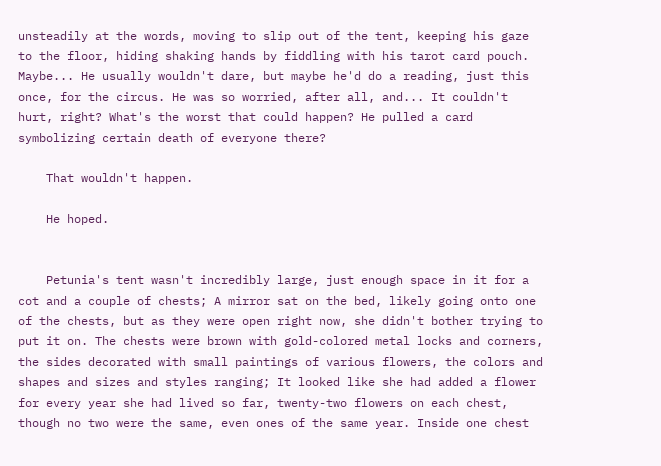unsteadily at the words, moving to slip out of the tent, keeping his gaze to the floor, hiding shaking hands by fiddling with his tarot card pouch. Maybe... He usually wouldn't dare, but maybe he'd do a reading, just this once, for the circus. He was so worried, after all, and... It couldn't hurt, right? What's the worst that could happen? He pulled a card symbolizing certain death of everyone there?

    That wouldn't happen.

    He hoped.


    Petunia's tent wasn't incredibly large, just enough space in it for a cot and a couple of chests; A mirror sat on the bed, likely going onto one of the chests, but as they were open right now, she didn't bother trying to put it on. The chests were brown with gold-colored metal locks and corners, the sides decorated with small paintings of various flowers, the colors and shapes and sizes and styles ranging; It looked like she had added a flower for every year she had lived so far, twenty-two flowers on each chest, though no two were the same, even ones of the same year. Inside one chest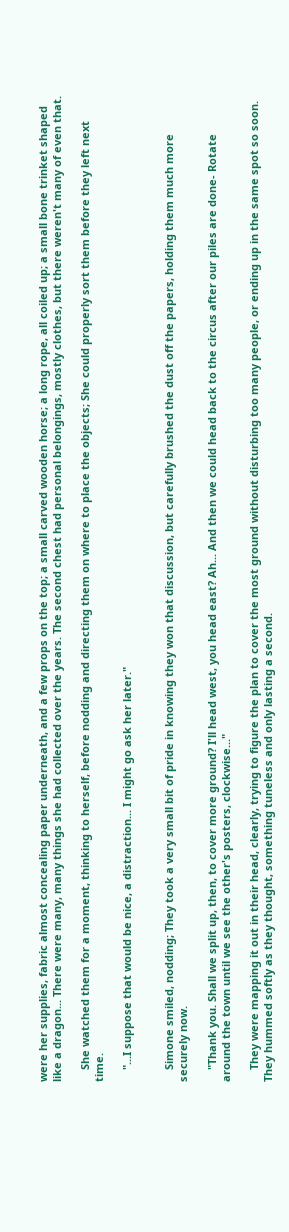were her supplies, fabric almost concealing paper underneath, and a few props on the top; a small carved wooden horse; a long rope, all coiled up; a small bone trinket shaped like a dragon... There were many, many things she had collected over the years. The second chest had personal belongings, mostly clothes, but there weren't many of even that.

    She watched them for a moment, thinking to herself, before nodding and directing them on where to place the objects; She could properly sort them before they left next time.

    "...I suppose that would be nice, a distraction... I might go ask her later."


    Simone smiled, nodding; They took a very small bit of pride in knowing they won that discussion, but carefully brushed the dust off the papers, holding them much more securely now.

    "Thank you. Shall we split up, then, to cover more ground? I'll head west, you head east? Ah... And then we could head back to the circus after our piles are done- Rotate around the town until we see the other's posters, clockwise..."

    They were mapping it out in their head, clearly, trying to figure the plan to cover the most ground without disturbing too many people, or ending up in the same spot so soon. They hummed softly as they thought, something tuneless and only lasting a second.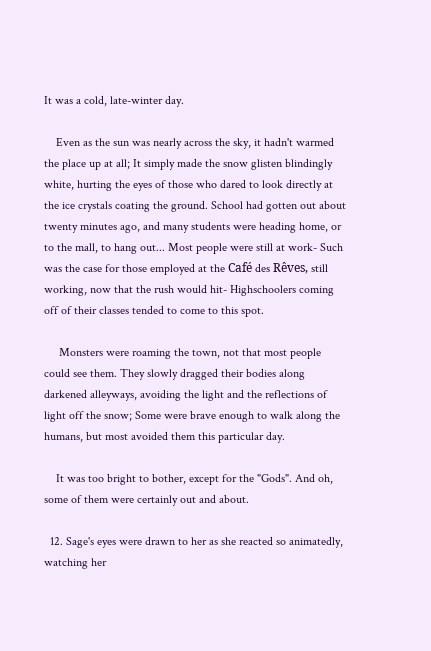It was a cold, late-winter day.

    Even as the sun was nearly across the sky, it hadn't warmed the place up at all; It simply made the snow glisten blindingly white, hurting the eyes of those who dared to look directly at the ice crystals coating the ground. School had gotten out about twenty minutes ago, and many students were heading home, or to the mall, to hang out... Most people were still at work- Such was the case for those employed at the Café des Rêves, still working, now that the rush would hit- Highschoolers coming off of their classes tended to come to this spot.

     Monsters were roaming the town, not that most people could see them. They slowly dragged their bodies along darkened alleyways, avoiding the light and the reflections of light off the snow; Some were brave enough to walk along the humans, but most avoided them this particular day.

    It was too bright to bother, except for the "Gods". And oh, some of them were certainly out and about.

  12. Sage's eyes were drawn to her as she reacted so animatedly, watching her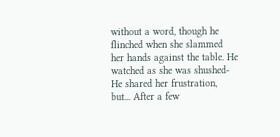without a word, though he flinched when she slammed her hands against the table. He watched as she was shushed- He shared her frustration, but... After a few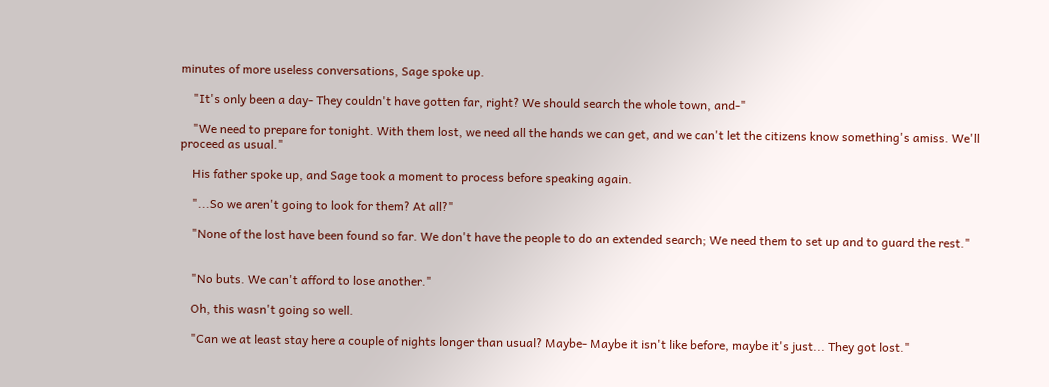minutes of more useless conversations, Sage spoke up.

    "It's only been a day- They couldn't have gotten far, right? We should search the whole town, and-"

    "We need to prepare for tonight. With them lost, we need all the hands we can get, and we can't let the citizens know something's amiss. We'll proceed as usual."

    His father spoke up, and Sage took a moment to process before speaking again.

    "...So we aren't going to look for them? At all?"

    "None of the lost have been found so far. We don't have the people to do an extended search; We need them to set up and to guard the rest."


    "No buts. We can't afford to lose another."

    Oh, this wasn't going so well.

    "Can we at least stay here a couple of nights longer than usual? Maybe- Maybe it isn't like before, maybe it's just... They got lost."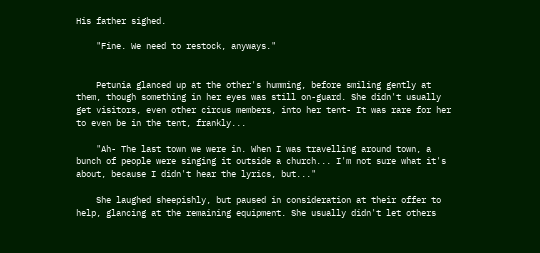His father sighed.

    "Fine. We need to restock, anyways."


    Petunia glanced up at the other's humming, before smiling gently at them, though something in her eyes was still on-guard. She didn't usually get visitors, even other circus members, into her tent- It was rare for her to even be in the tent, frankly...

    "Ah- The last town we were in. When I was travelling around town, a bunch of people were singing it outside a church... I'm not sure what it's about, because I didn't hear the lyrics, but..."

    She laughed sheepishly, but paused in consideration at their offer to help, glancing at the remaining equipment. She usually didn't let others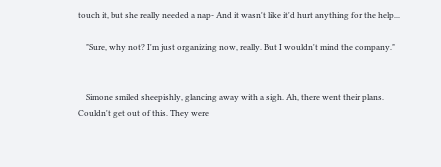touch it, but she really needed a nap- And it wasn't like it'd hurt anything for the help...

    "Sure, why not? I'm just organizing now, really. But I wouldn't mind the company."


    Simone smiled sheepishly, glancing away with a sigh. Ah, there went their plans. Couldn't get out of this. They were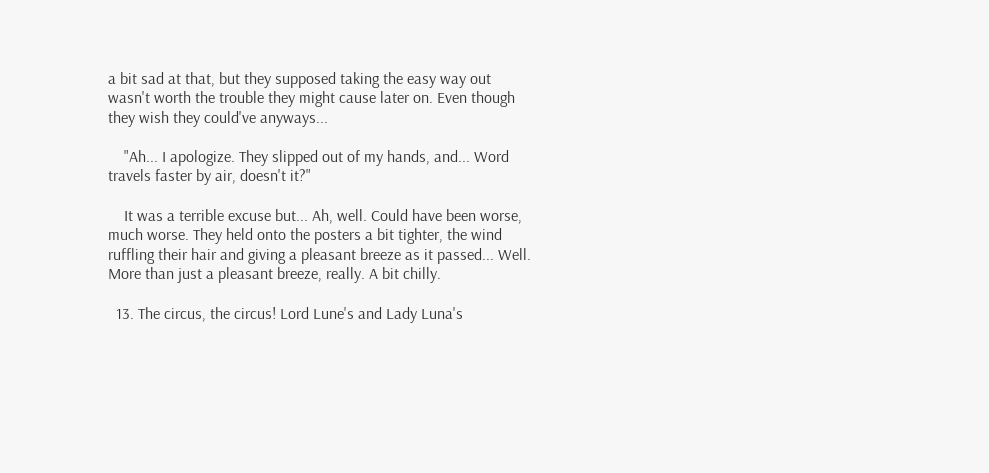a bit sad at that, but they supposed taking the easy way out wasn't worth the trouble they might cause later on. Even though they wish they could've anyways...

    "Ah... I apologize. They slipped out of my hands, and... Word travels faster by air, doesn't it?"

    It was a terrible excuse but... Ah, well. Could have been worse, much worse. They held onto the posters a bit tighter, the wind ruffling their hair and giving a pleasant breeze as it passed... Well. More than just a pleasant breeze, really. A bit chilly.

  13. The circus, the circus! Lord Lune's and Lady Luna's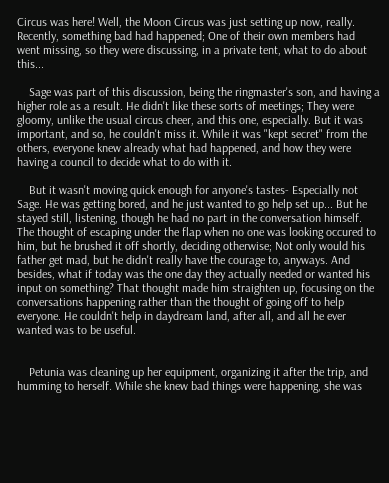Circus was here! Well, the Moon Circus was just setting up now, really. Recently, something bad had happened; One of their own members had went missing, so they were discussing, in a private tent, what to do about this...

    Sage was part of this discussion, being the ringmaster's son, and having a higher role as a result. He didn't like these sorts of meetings; They were gloomy, unlike the usual circus cheer, and this one, especially. But it was important, and so, he couldn't miss it. While it was "kept secret" from the others, everyone knew already what had happened, and how they were having a council to decide what to do with it.

    But it wasn't moving quick enough for anyone's tastes- Especially not Sage. He was getting bored, and he just wanted to go help set up... But he stayed still, listening, though he had no part in the conversation himself. The thought of escaping under the flap when no one was looking occured to him, but he brushed it off shortly, deciding otherwise; Not only would his father get mad, but he didn't really have the courage to, anyways. And besides, what if today was the one day they actually needed or wanted his input on something? That thought made him straighten up, focusing on the conversations happening rather than the thought of going off to help everyone. He couldn't help in daydream land, after all, and all he ever wanted was to be useful.


    Petunia was cleaning up her equipment, organizing it after the trip, and humming to herself. While she knew bad things were happening, she was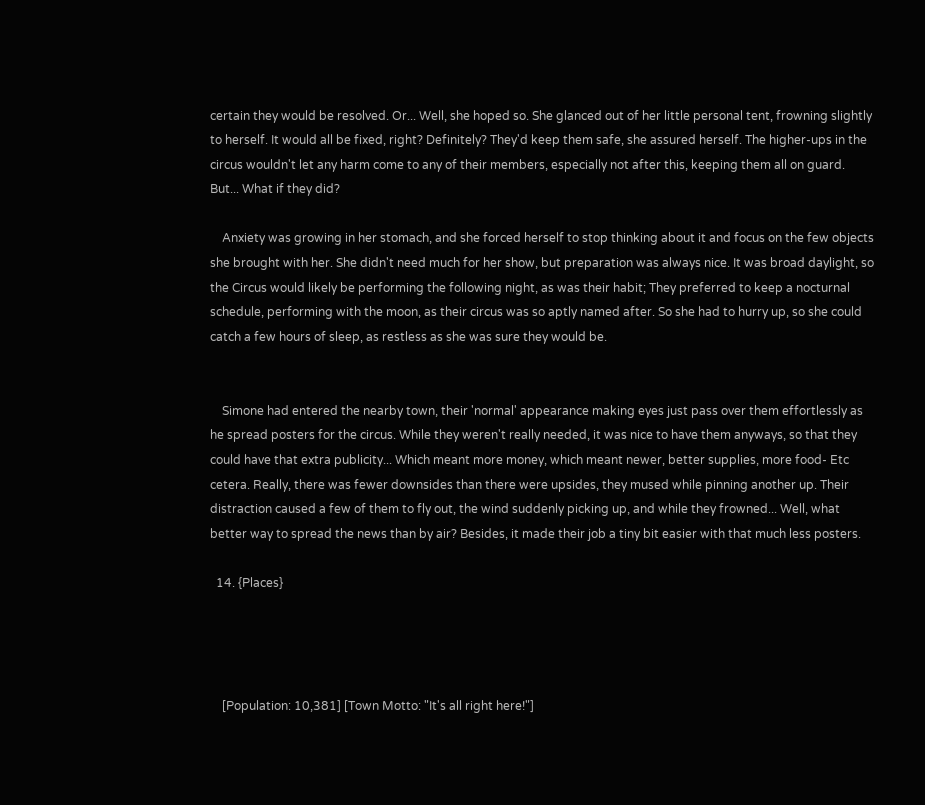certain they would be resolved. Or... Well, she hoped so. She glanced out of her little personal tent, frowning slightly to herself. It would all be fixed, right? Definitely? They'd keep them safe, she assured herself. The higher-ups in the circus wouldn't let any harm come to any of their members, especially not after this, keeping them all on guard. But... What if they did?

    Anxiety was growing in her stomach, and she forced herself to stop thinking about it and focus on the few objects she brought with her. She didn't need much for her show, but preparation was always nice. It was broad daylight, so the Circus would likely be performing the following night, as was their habit; They preferred to keep a nocturnal schedule, performing with the moon, as their circus was so aptly named after. So she had to hurry up, so she could catch a few hours of sleep, as restless as she was sure they would be.


    Simone had entered the nearby town, their 'normal' appearance making eyes just pass over them effortlessly as he spread posters for the circus. While they weren't really needed, it was nice to have them anyways, so that they could have that extra publicity... Which meant more money, which meant newer, better supplies, more food- Etc cetera. Really, there was fewer downsides than there were upsides, they mused while pinning another up. Their distraction caused a few of them to fly out, the wind suddenly picking up, and while they frowned... Well, what better way to spread the news than by air? Besides, it made their job a tiny bit easier with that much less posters.

  14. {Places}




    [Population: 10,381] [Town Motto: "It's all right here!"]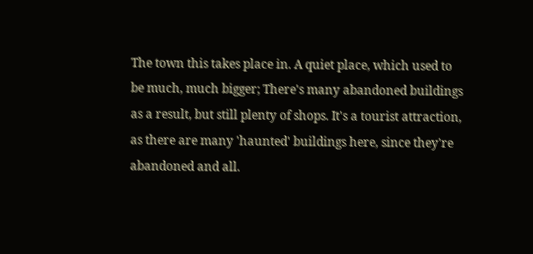The town this takes place in. A quiet place, which used to be much, much bigger; There's many abandoned buildings as a result, but still plenty of shops. It's a tourist attraction, as there are many 'haunted' buildings here, since they're abandoned and all.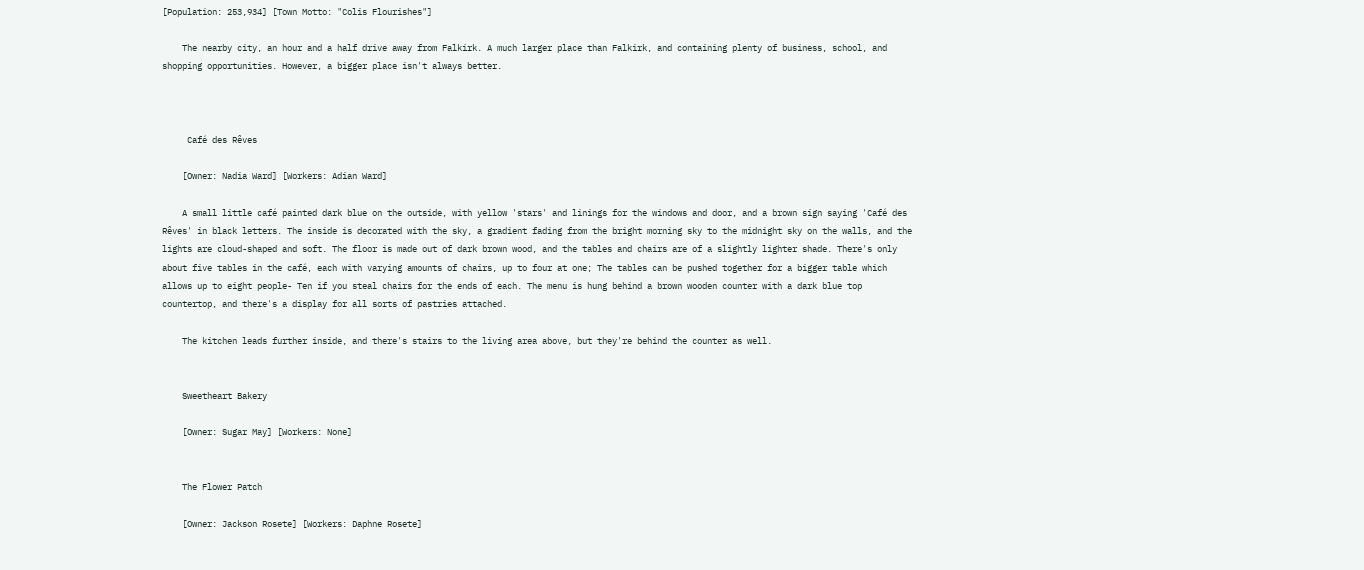[Population: 253,934] [Town Motto: "Colis Flourishes"]

    The nearby city, an hour and a half drive away from Falkirk. A much larger place than Falkirk, and containing plenty of business, school, and shopping opportunities. However, a bigger place isn't always better.



     Café des Rêves

    [Owner: Nadia Ward] [Workers: Adian Ward]

    A small little café painted dark blue on the outside, with yellow 'stars' and linings for the windows and door, and a brown sign saying 'Café des Rêves' in black letters. The inside is decorated with the sky, a gradient fading from the bright morning sky to the midnight sky on the walls, and the lights are cloud-shaped and soft. The floor is made out of dark brown wood, and the tables and chairs are of a slightly lighter shade. There's only about five tables in the café, each with varying amounts of chairs, up to four at one; The tables can be pushed together for a bigger table which allows up to eight people- Ten if you steal chairs for the ends of each. The menu is hung behind a brown wooden counter with a dark blue top countertop, and there's a display for all sorts of pastries attached.

    The kitchen leads further inside, and there's stairs to the living area above, but they're behind the counter as well.


    Sweetheart Bakery

    [Owner: Sugar May] [Workers: None]


    The Flower Patch

    [Owner: Jackson Rosete] [Workers: Daphne Rosete]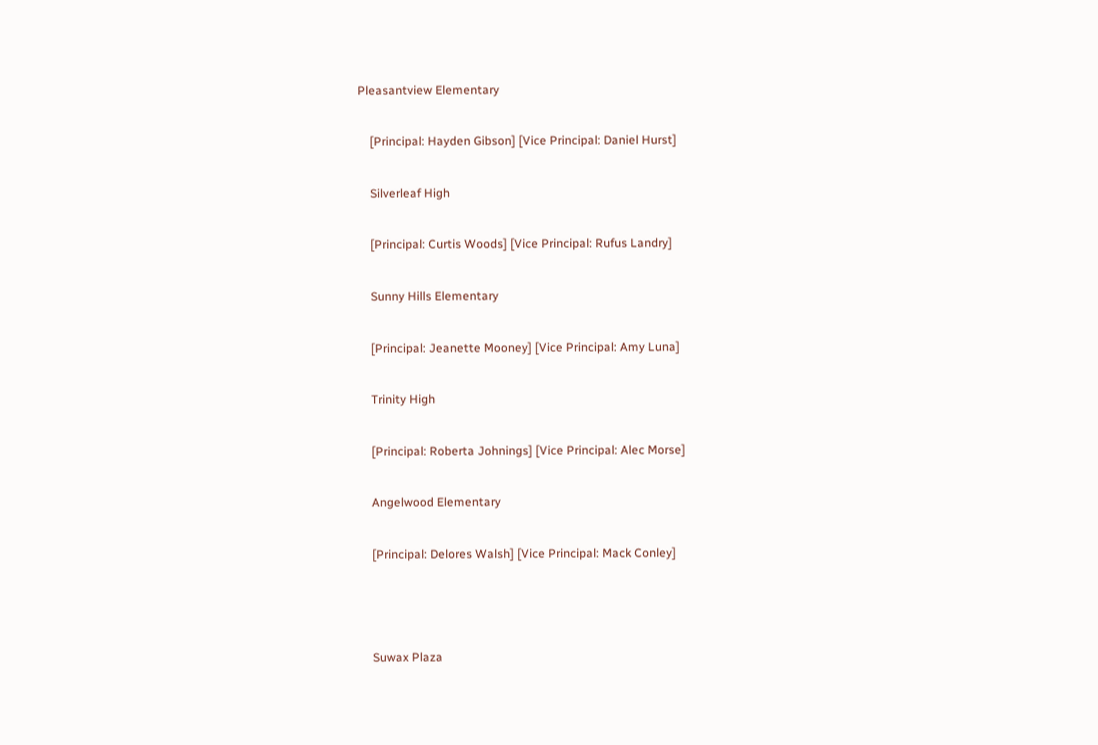Pleasantview Elementary

    [Principal: Hayden Gibson] [Vice Principal: Daniel Hurst]

    Silverleaf High

    [Principal: Curtis Woods] [Vice Principal: Rufus Landry]

    Sunny Hills Elementary

    [Principal: Jeanette Mooney] [Vice Principal: Amy Luna]

    Trinity High

    [Principal: Roberta Johnings] [Vice Principal: Alec Morse]

    Angelwood Elementary

    [Principal: Delores Walsh] [Vice Principal: Mack Conley]



    Suwax Plaza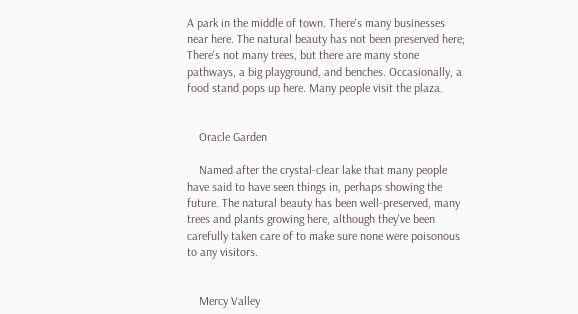A park in the middle of town. There's many businesses near here. The natural beauty has not been preserved here; There's not many trees, but there are many stone pathways, a big playground, and benches. Occasionally, a food stand pops up here. Many people visit the plaza.


    Oracle Garden

    Named after the crystal-clear lake that many people have said to have seen things in, perhaps showing the future. The natural beauty has been well-preserved, many trees and plants growing here, although they've been carefully taken care of to make sure none were poisonous to any visitors.


    Mercy Valley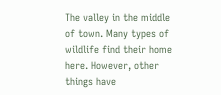The valley in the middle of town. Many types of wildlife find their home here. However, other things have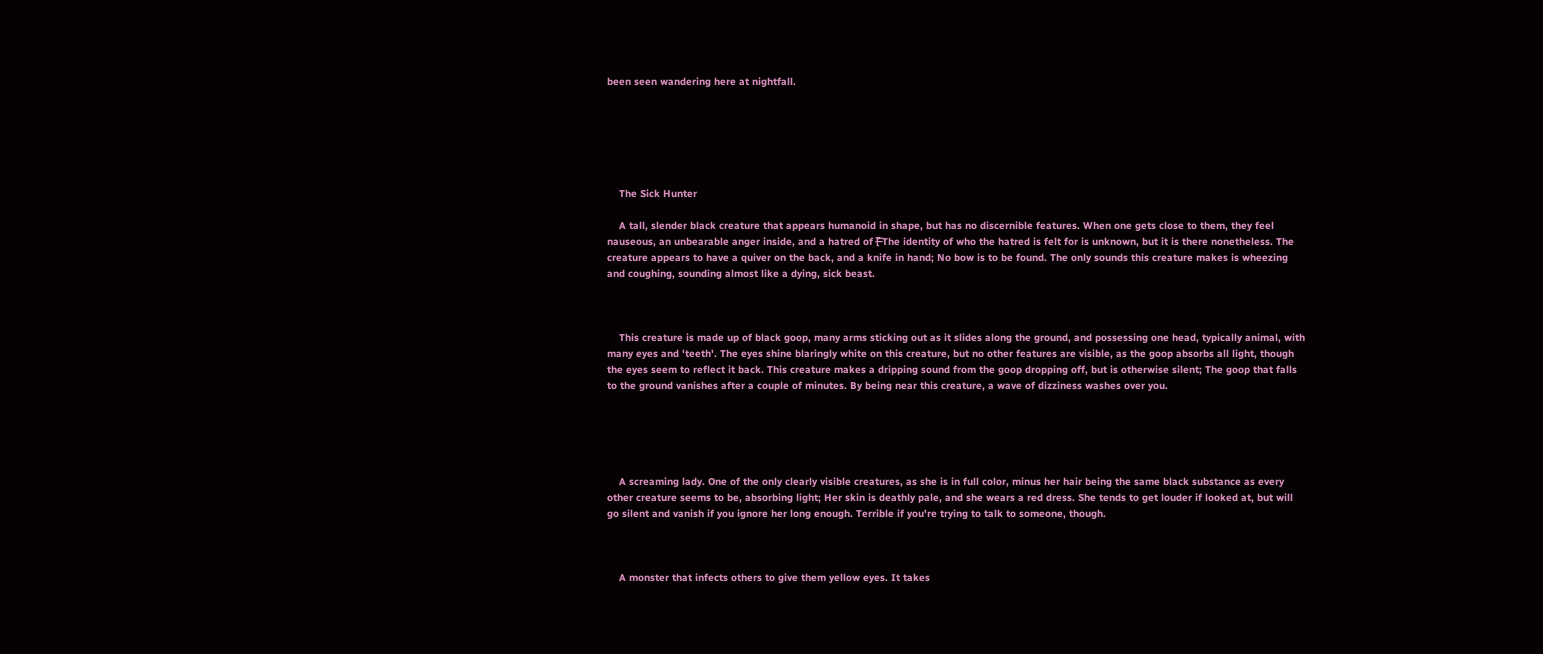been seen wandering here at nightfall.






    The Sick Hunter

    A tall, slender black creature that appears humanoid in shape, but has no discernible features. When one gets close to them, they feel nauseous, an unbearable anger inside, and a hatred of [̶̛͝ The identity of who the hatred is felt for is unknown, but it is there nonetheless. The creature appears to have a quiver on the back, and a knife in hand; No bow is to be found. The only sounds this creature makes is wheezing and coughing, sounding almost like a dying, sick beast.



    This creature is made up of black goop, many arms sticking out as it slides along the ground, and possessing one head, typically animal, with many eyes and 'teeth'. The eyes shine blaringly white on this creature, but no other features are visible, as the goop absorbs all light, though the eyes seem to reflect it back. This creature makes a dripping sound from the goop dropping off, but is otherwise silent; The goop that falls to the ground vanishes after a couple of minutes. By being near this creature, a wave of dizziness washes over you.





    A screaming lady. One of the only clearly visible creatures, as she is in full color, minus her hair being the same black substance as every other creature seems to be, absorbing light; Her skin is deathly pale, and she wears a red dress. She tends to get louder if looked at, but will go silent and vanish if you ignore her long enough. Terrible if you're trying to talk to someone, though.



    A monster that infects others to give them yellow eyes. It takes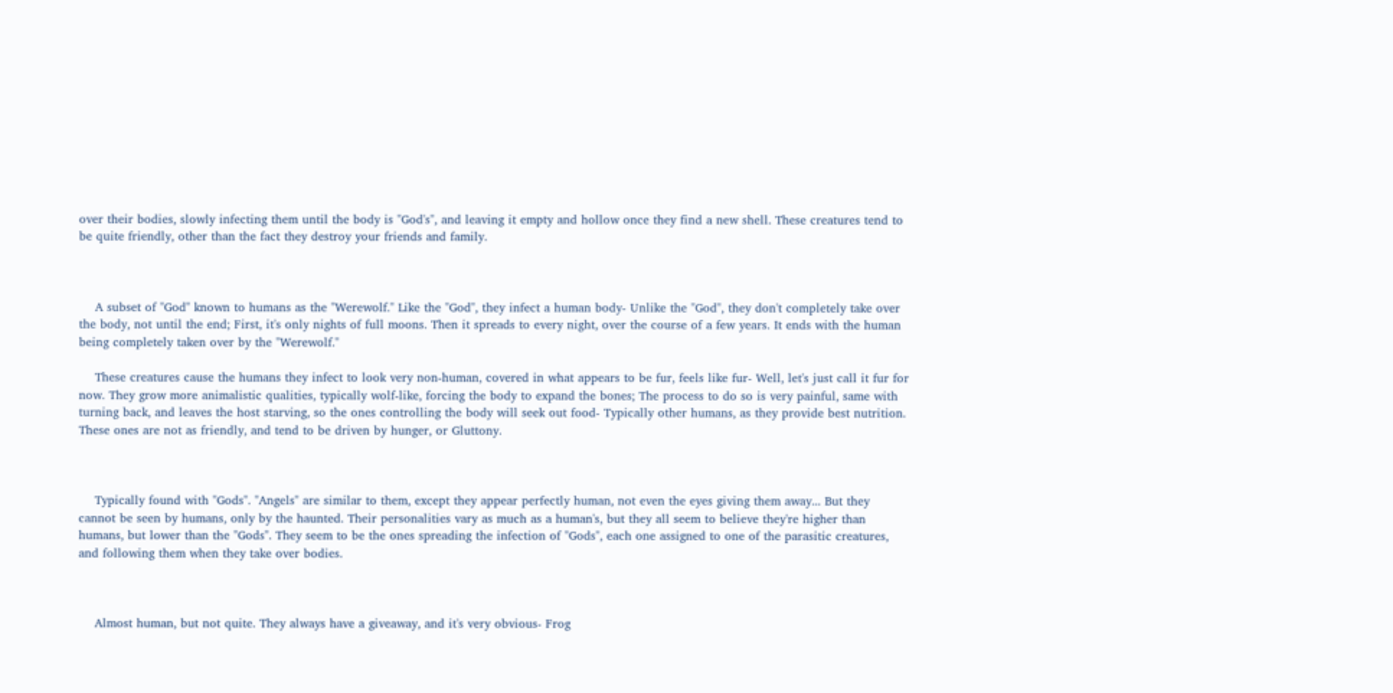over their bodies, slowly infecting them until the body is "God's", and leaving it empty and hollow once they find a new shell. These creatures tend to be quite friendly, other than the fact they destroy your friends and family.



    A subset of "God" known to humans as the "Werewolf." Like the "God", they infect a human body- Unlike the "God", they don't completely take over the body, not until the end; First, it's only nights of full moons. Then it spreads to every night, over the course of a few years. It ends with the human being completely taken over by the "Werewolf."

    These creatures cause the humans they infect to look very non-human, covered in what appears to be fur, feels like fur- Well, let's just call it fur for now. They grow more animalistic qualities, typically wolf-like, forcing the body to expand the bones; The process to do so is very painful, same with turning back, and leaves the host starving, so the ones controlling the body will seek out food- Typically other humans, as they provide best nutrition. These ones are not as friendly, and tend to be driven by hunger, or Gluttony.



    Typically found with "Gods". "Angels" are similar to them, except they appear perfectly human, not even the eyes giving them away... But they cannot be seen by humans, only by the haunted. Their personalities vary as much as a human's, but they all seem to believe they're higher than humans, but lower than the "Gods". They seem to be the ones spreading the infection of "Gods", each one assigned to one of the parasitic creatures, and following them when they take over bodies.



    Almost human, but not quite. They always have a giveaway, and it's very obvious- Frog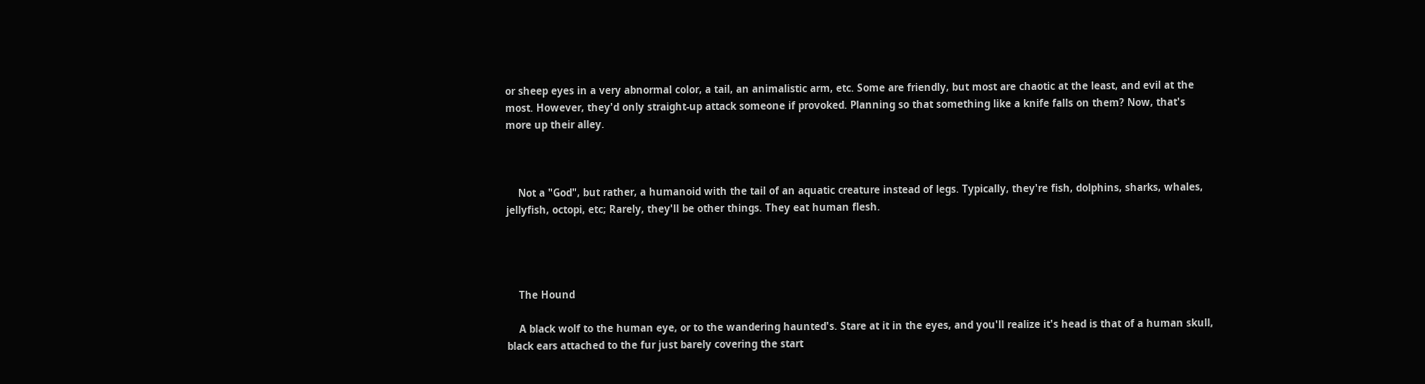or sheep eyes in a very abnormal color, a tail, an animalistic arm, etc. Some are friendly, but most are chaotic at the least, and evil at the most. However, they'd only straight-up attack someone if provoked. Planning so that something like a knife falls on them? Now, that's more up their alley.



    Not a "God", but rather, a humanoid with the tail of an aquatic creature instead of legs. Typically, they're fish, dolphins, sharks, whales, jellyfish, octopi, etc; Rarely, they'll be other things. They eat human flesh.




    The Hound

    A black wolf to the human eye, or to the wandering haunted's. Stare at it in the eyes, and you'll realize it's head is that of a human skull, black ears attached to the fur just barely covering the start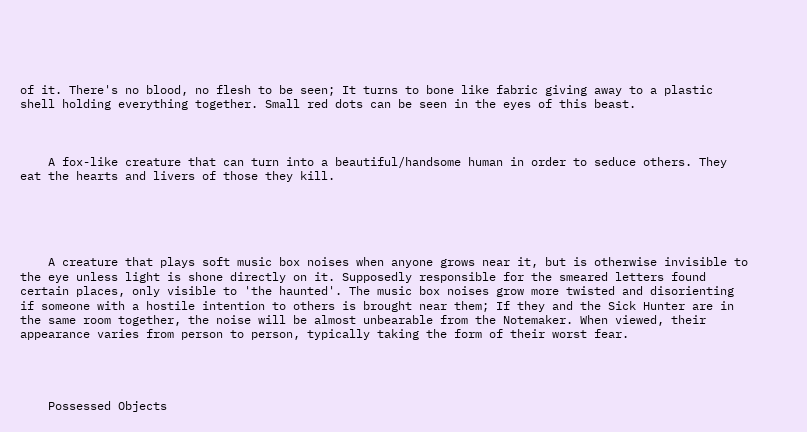of it. There's no blood, no flesh to be seen; It turns to bone like fabric giving away to a plastic shell holding everything together. Small red dots can be seen in the eyes of this beast.



    A fox-like creature that can turn into a beautiful/handsome human in order to seduce others. They eat the hearts and livers of those they kill.





    A creature that plays soft music box noises when anyone grows near it, but is otherwise invisible to the eye unless light is shone directly on it. Supposedly responsible for the smeared letters found certain places, only visible to 'the haunted'. The music box noises grow more twisted and disorienting if someone with a hostile intention to others is brought near them; If they and the Sick Hunter are in the same room together, the noise will be almost unbearable from the Notemaker. When viewed, their appearance varies from person to person, typically taking the form of their worst fear.




    Possessed Objects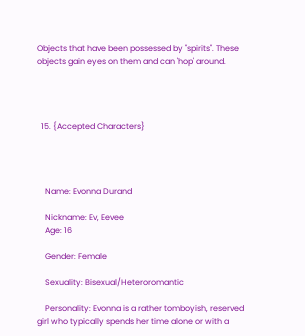Objects that have been possessed by "spirits". These objects gain eyes on them and can 'hop' around.




  15. {Accepted Characters}




    Name: Evonna Durand

    Nickname: Ev, Eevee
    Age: 16

    Gender: Female

    Sexuality: Bisexual/Heteroromantic

    Personality: Evonna is a rather tomboyish, reserved girl who typically spends her time alone or with a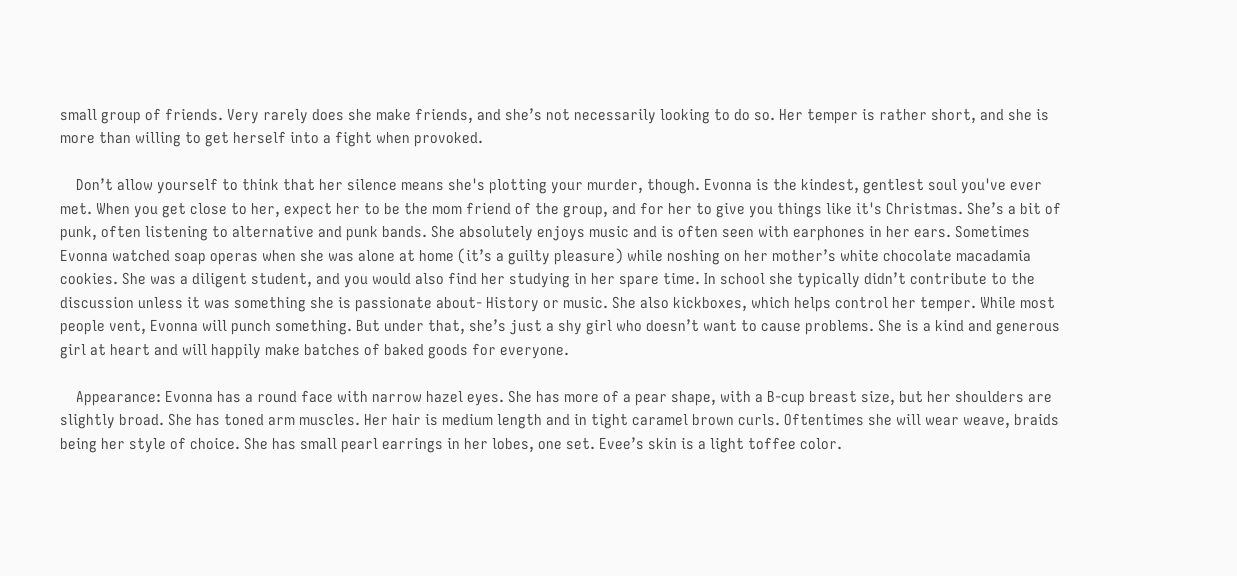small group of friends. Very rarely does she make friends, and she’s not necessarily looking to do so. Her temper is rather short, and she is more than willing to get herself into a fight when provoked.

    Don’t allow yourself to think that her silence means she's plotting your murder, though. Evonna is the kindest, gentlest soul you've ever met. When you get close to her, expect her to be the mom friend of the group, and for her to give you things like it's Christmas. She’s a bit of punk, often listening to alternative and punk bands. She absolutely enjoys music and is often seen with earphones in her ears. Sometimes Evonna watched soap operas when she was alone at home (it’s a guilty pleasure) while noshing on her mother’s white chocolate macadamia cookies. She was a diligent student, and you would also find her studying in her spare time. In school she typically didn’t contribute to the discussion unless it was something she is passionate about- History or music. She also kickboxes, which helps control her temper. While most people vent, Evonna will punch something. But under that, she’s just a shy girl who doesn’t want to cause problems. She is a kind and generous girl at heart and will happily make batches of baked goods for everyone.

    Appearance: Evonna has a round face with narrow hazel eyes. She has more of a pear shape, with a B-cup breast size, but her shoulders are slightly broad. She has toned arm muscles. Her hair is medium length and in tight caramel brown curls. Oftentimes she will wear weave, braids being her style of choice. She has small pearl earrings in her lobes, one set. Evee’s skin is a light toffee color.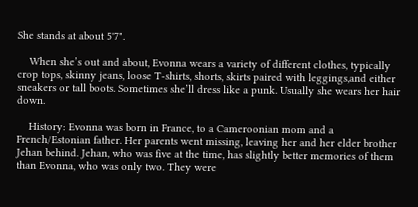She stands at about 5'7".

    When she’s out and about, Evonna wears a variety of different clothes, typically crop tops, skinny jeans, loose T-shirts, shorts, skirts paired with leggings,and either sneakers or tall boots. Sometimes she’ll dress like a punk. Usually she wears her hair down.

    History: Evonna was born in France, to a Cameroonian mom and a French/Estonian father. Her parents went missing, leaving her and her elder brother Jehan behind. Jehan, who was five at the time, has slightly better memories of them than Evonna, who was only two. They were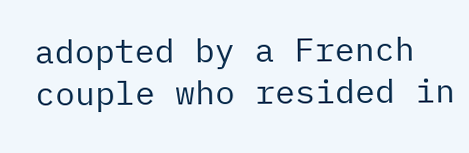adopted by a French couple who resided in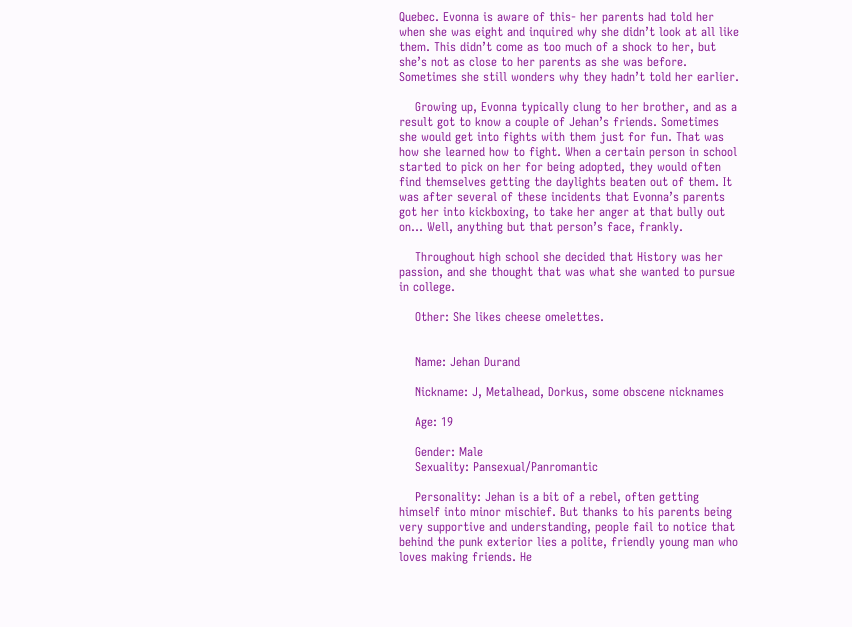Quebec. Evonna is aware of this- her parents had told her when she was eight and inquired why she didn’t look at all like them. This didn’t come as too much of a shock to her, but she’s not as close to her parents as she was before. Sometimes she still wonders why they hadn’t told her earlier.

    Growing up, Evonna typically clung to her brother, and as a result got to know a couple of Jehan’s friends. Sometimes she would get into fights with them just for fun. That was how she learned how to fight. When a certain person in school started to pick on her for being adopted, they would often find themselves getting the daylights beaten out of them. It was after several of these incidents that Evonna’s parents got her into kickboxing, to take her anger at that bully out on… Well, anything but that person’s face, frankly.

    Throughout high school she decided that History was her passion, and she thought that was what she wanted to pursue in college.

    Other: She likes cheese omelettes.


    Name: Jehan Durand

    Nickname: J, Metalhead, Dorkus, some obscene nicknames

    Age: 19

    Gender: Male
    Sexuality: Pansexual/Panromantic

    Personality: Jehan is a bit of a rebel, often getting himself into minor mischief. But thanks to his parents being very supportive and understanding, people fail to notice that behind the punk exterior lies a polite, friendly young man who loves making friends. He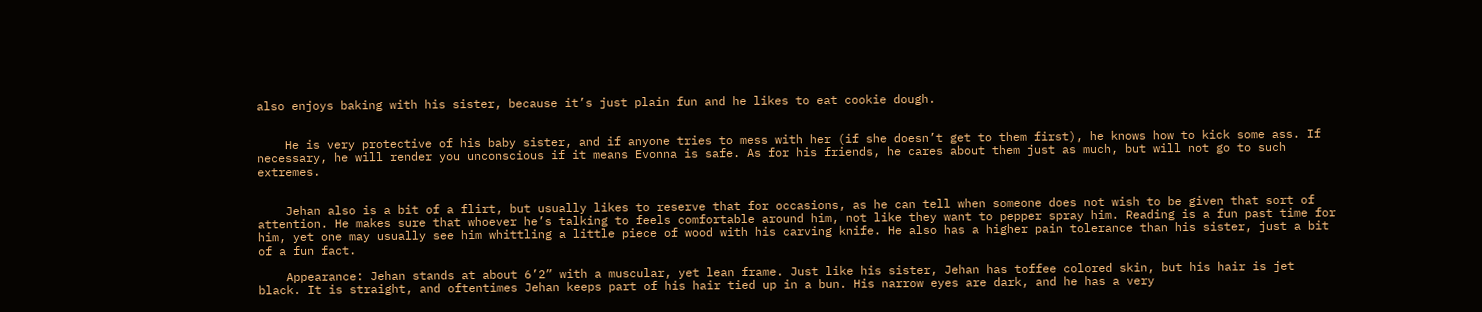also enjoys baking with his sister, because it’s just plain fun and he likes to eat cookie dough.


    He is very protective of his baby sister, and if anyone tries to mess with her (if she doesn’t get to them first), he knows how to kick some ass. If necessary, he will render you unconscious if it means Evonna is safe. As for his friends, he cares about them just as much, but will not go to such extremes.


    Jehan also is a bit of a flirt, but usually likes to reserve that for occasions, as he can tell when someone does not wish to be given that sort of attention. He makes sure that whoever he’s talking to feels comfortable around him, not like they want to pepper spray him. Reading is a fun past time for him, yet one may usually see him whittling a little piece of wood with his carving knife. He also has a higher pain tolerance than his sister, just a bit of a fun fact.

    Appearance: Jehan stands at about 6’2” with a muscular, yet lean frame. Just like his sister, Jehan has toffee colored skin, but his hair is jet black. It is straight, and oftentimes Jehan keeps part of his hair tied up in a bun. His narrow eyes are dark, and he has a very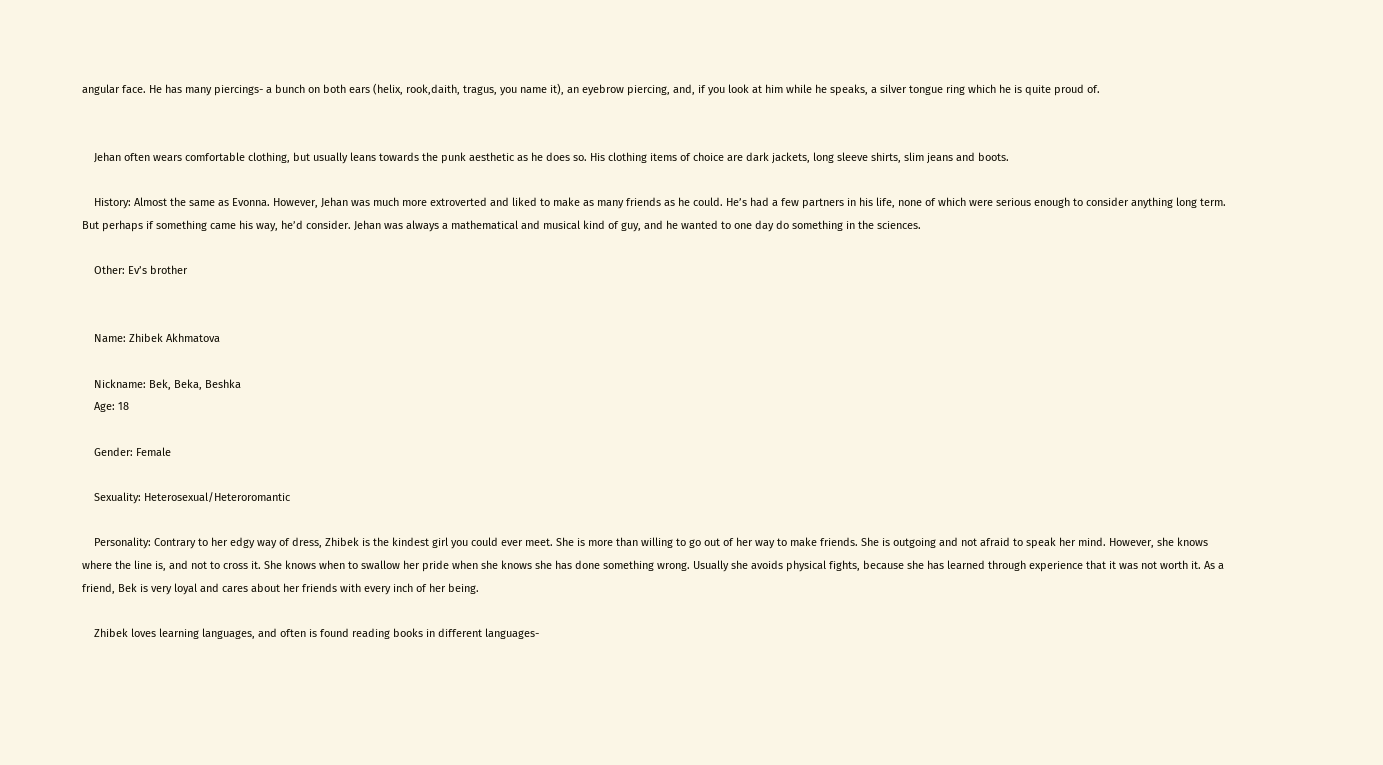angular face. He has many piercings- a bunch on both ears (helix, rook,daith, tragus, you name it), an eyebrow piercing, and, if you look at him while he speaks, a silver tongue ring which he is quite proud of.


    Jehan often wears comfortable clothing, but usually leans towards the punk aesthetic as he does so. His clothing items of choice are dark jackets, long sleeve shirts, slim jeans and boots.

    History: Almost the same as Evonna. However, Jehan was much more extroverted and liked to make as many friends as he could. He’s had a few partners in his life, none of which were serious enough to consider anything long term. But perhaps if something came his way, he’d consider. Jehan was always a mathematical and musical kind of guy, and he wanted to one day do something in the sciences.

    Other: Ev’s brother


    Name: Zhibek Akhmatova

    Nickname: Bek, Beka, Beshka
    Age: 18

    Gender: Female

    Sexuality: Heterosexual/Heteroromantic

    Personality: Contrary to her edgy way of dress, Zhibek is the kindest girl you could ever meet. She is more than willing to go out of her way to make friends. She is outgoing and not afraid to speak her mind. However, she knows where the line is, and not to cross it. She knows when to swallow her pride when she knows she has done something wrong. Usually she avoids physical fights, because she has learned through experience that it was not worth it. As a friend, Bek is very loyal and cares about her friends with every inch of her being.

    Zhibek loves learning languages, and often is found reading books in different languages-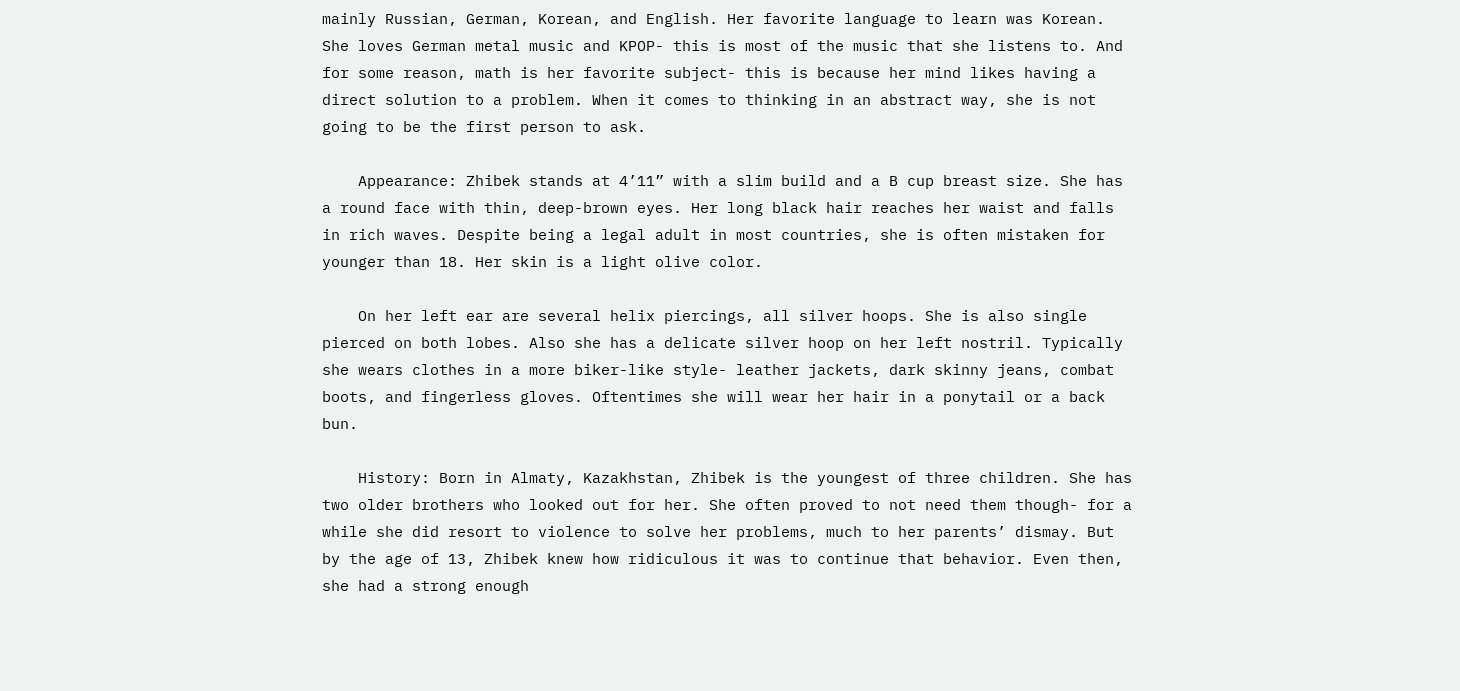mainly Russian, German, Korean, and English. Her favorite language to learn was Korean. She loves German metal music and KPOP- this is most of the music that she listens to. And for some reason, math is her favorite subject- this is because her mind likes having a direct solution to a problem. When it comes to thinking in an abstract way, she is not going to be the first person to ask.

    Appearance: Zhibek stands at 4’11” with a slim build and a B cup breast size. She has a round face with thin, deep-brown eyes. Her long black hair reaches her waist and falls in rich waves. Despite being a legal adult in most countries, she is often mistaken for younger than 18. Her skin is a light olive color.

    On her left ear are several helix piercings, all silver hoops. She is also single pierced on both lobes. Also she has a delicate silver hoop on her left nostril. Typically she wears clothes in a more biker-like style- leather jackets, dark skinny jeans, combat boots, and fingerless gloves. Oftentimes she will wear her hair in a ponytail or a back bun.

    History: Born in Almaty, Kazakhstan, Zhibek is the youngest of three children. She has two older brothers who looked out for her. She often proved to not need them though- for a while she did resort to violence to solve her problems, much to her parents’ dismay. But by the age of 13, Zhibek knew how ridiculous it was to continue that behavior. Even then, she had a strong enough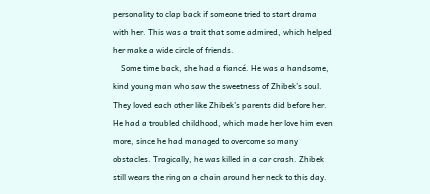personality to clap back if someone tried to start drama with her. This was a trait that some admired, which helped her make a wide circle of friends.
    Some time back, she had a fiancé. He was a handsome, kind young man who saw the sweetness of Zhibek’s soul. They loved each other like Zhibek’s parents did before her. He had a troubled childhood, which made her love him even more, since he had managed to overcome so many obstacles. Tragically, he was killed in a car crash. Zhibek still wears the ring on a chain around her neck to this day.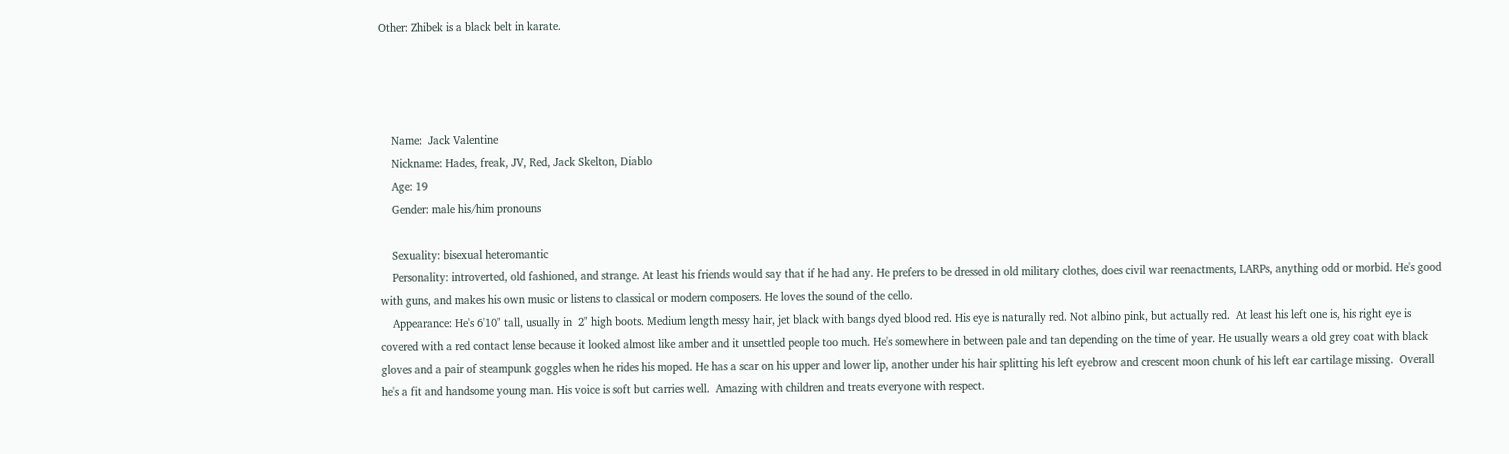Other: Zhibek is a black belt in karate.




    Name:  Jack Valentine
    Nickname: Hades, freak, JV, Red, Jack Skelton, Diablo
    Age: 19
    Gender: male his/him pronouns

    Sexuality: bisexual heteromantic
    Personality: introverted, old fashioned, and strange. At least his friends would say that if he had any. He prefers to be dressed in old military clothes, does civil war reenactments, LARPs, anything odd or morbid. He's good with guns, and makes his own music or listens to classical or modern composers. He loves the sound of the cello.
    Appearance: He's 6'10" tall, usually in  2" high boots. Medium length messy hair, jet black with bangs dyed blood red. His eye is naturally red. Not albino pink, but actually red.  At least his left one is, his right eye is covered with a red contact lense because it looked almost like amber and it unsettled people too much. He's somewhere in between pale and tan depending on the time of year. He usually wears a old grey coat with black gloves and a pair of steampunk goggles when he rides his moped. He has a scar on his upper and lower lip, another under his hair splitting his left eyebrow and crescent moon chunk of his left ear cartilage missing.  Overall he's a fit and handsome young man. His voice is soft but carries well.  Amazing with children and treats everyone with respect.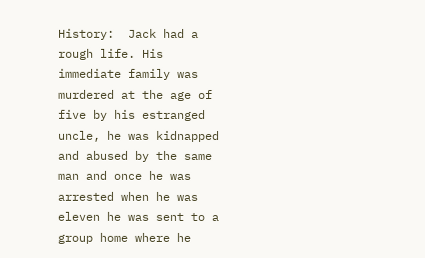History:  Jack had a rough life. His immediate family was murdered at the age of five by his estranged uncle, he was kidnapped and abused by the same man and once he was arrested when he was eleven he was sent to a group home where he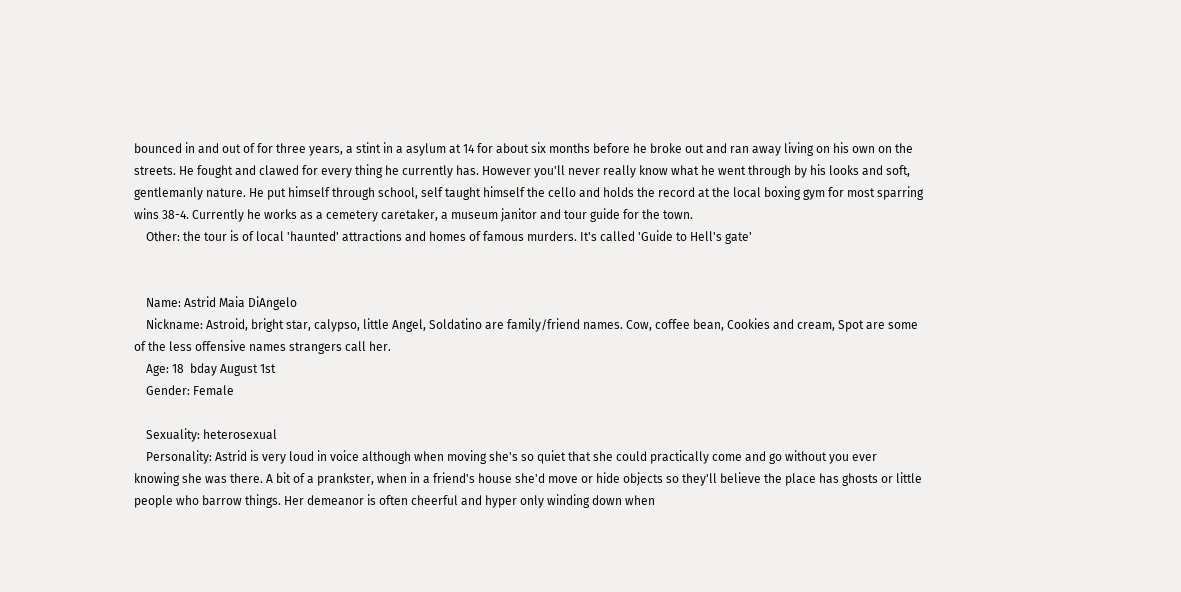bounced in and out of for three years, a stint in a asylum at 14 for about six months before he broke out and ran away living on his own on the streets. He fought and clawed for every thing he currently has. However you'll never really know what he went through by his looks and soft, gentlemanly nature. He put himself through school, self taught himself the cello and holds the record at the local boxing gym for most sparring wins 38-4. Currently he works as a cemetery caretaker, a museum janitor and tour guide for the town.
    Other: the tour is of local 'haunted' attractions and homes of famous murders. It's called 'Guide to Hell's gate'


    Name: Astrid Maia DiAngelo
    Nickname: Astroid, bright star, calypso, little Angel, Soldatino are family/friend names. Cow, coffee bean, Cookies and cream, Spot are some of the less offensive names strangers call her.
    Age: 18  bday August 1st
    Gender: Female

    Sexuality: heterosexual
    Personality: Astrid is very loud in voice although when moving she's so quiet that she could practically come and go without you ever knowing she was there. A bit of a prankster, when in a friend's house she'd move or hide objects so they'll believe the place has ghosts or little people who barrow things. Her demeanor is often cheerful and hyper only winding down when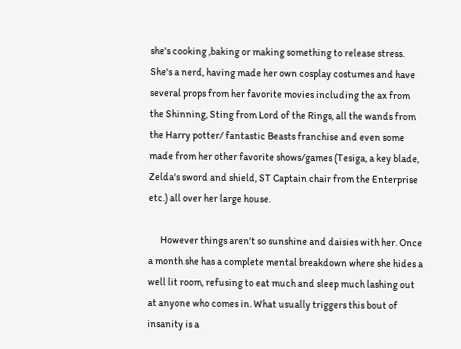she's cooking ,baking or making something to release stress. She's a nerd, having made her own cosplay costumes and have several props from her favorite movies including the ax from the Shinning, Sting from Lord of the Rings, all the wands from the Harry potter/ fantastic Beasts franchise and even some made from her other favorite shows/games (Tesiga, a key blade, Zelda's sword and shield, ST Captain chair from the Enterprise etc.) all over her large house.

      However things aren't so sunshine and daisies with her. Once a month she has a complete mental breakdown where she hides a well lit room, refusing to eat much and sleep much lashing out at anyone who comes in. What usually triggers this bout of insanity is a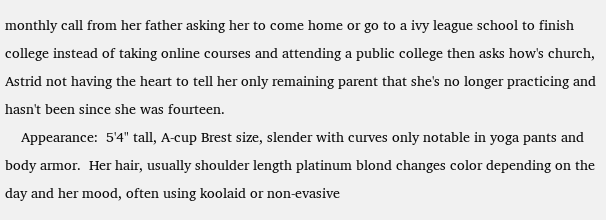monthly call from her father asking her to come home or go to a ivy league school to finish college instead of taking online courses and attending a public college then asks how's church, Astrid not having the heart to tell her only remaining parent that she's no longer practicing and hasn't been since she was fourteen.
    Appearance:  5'4" tall, A-cup Brest size, slender with curves only notable in yoga pants and body armor.  Her hair, usually shoulder length platinum blond changes color depending on the day and her mood, often using koolaid or non-evasive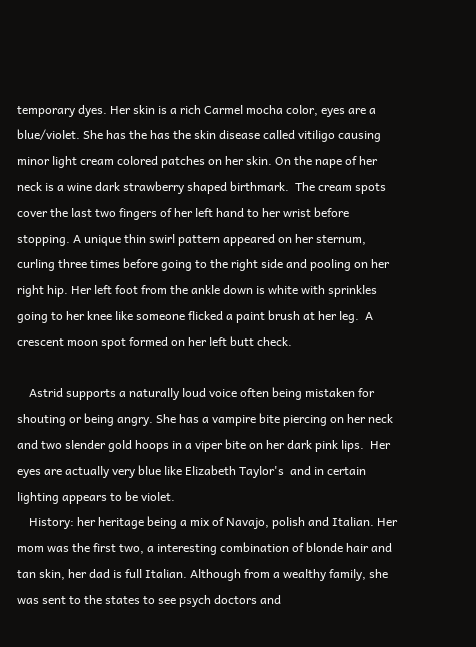temporary dyes. Her skin is a rich Carmel mocha color, eyes are a blue/violet. She has the has the skin disease called vitiligo causing minor light cream colored patches on her skin. On the nape of her neck is a wine dark strawberry shaped birthmark.  The cream spots cover the last two fingers of her left hand to her wrist before stopping. A unique thin swirl pattern appeared on her sternum, curling three times before going to the right side and pooling on her right hip. Her left foot from the ankle down is white with sprinkles going to her knee like someone flicked a paint brush at her leg.  A crescent moon spot formed on her left butt check.

    Astrid supports a naturally loud voice often being mistaken for shouting or being angry. She has a vampire bite piercing on her neck and two slender gold hoops in a viper bite on her dark pink lips.  Her eyes are actually very blue like Elizabeth Taylor's  and in certain lighting appears to be violet.
    History: her heritage being a mix of Navajo, polish and Italian. Her mom was the first two, a interesting combination of blonde hair and tan skin, her dad is full Italian. Although from a wealthy family, she was sent to the states to see psych doctors and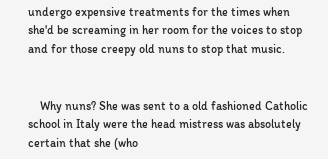undergo expensive treatments for the times when she'd be screaming in her room for the voices to stop and for those creepy old nuns to stop that music.


    Why nuns? She was sent to a old fashioned Catholic school in Italy were the head mistress was absolutely certain that she (who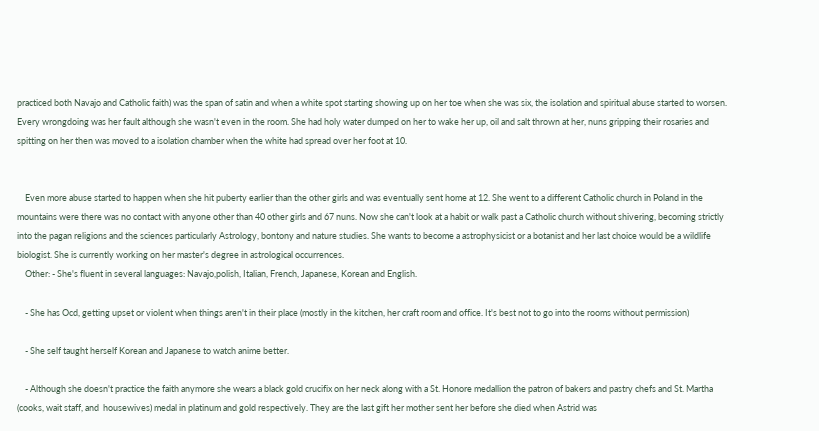practiced both Navajo and Catholic faith) was the span of satin and when a white spot starting showing up on her toe when she was six, the isolation and spiritual abuse started to worsen. Every wrongdoing was her fault although she wasn't even in the room. She had holy water dumped on her to wake her up, oil and salt thrown at her, nuns gripping their rosaries and spitting on her then was moved to a isolation chamber when the white had spread over her foot at 10.


    Even more abuse started to happen when she hit puberty earlier than the other girls and was eventually sent home at 12. She went to a different Catholic church in Poland in the mountains were there was no contact with anyone other than 40 other girls and 67 nuns. Now she can't look at a habit or walk past a Catholic church without shivering, becoming strictly into the pagan religions and the sciences particularly Astrology, bontony and nature studies. She wants to become a astrophysicist or a botanist and her last choice would be a wildlife biologist. She is currently working on her master's degree in astrological occurrences.
    Other: - She's fluent in several languages: Navajo,polish, Italian, French, Japanese, Korean and English.

    - She has Ocd, getting upset or violent when things aren't in their place (mostly in the kitchen, her craft room and office. It's best not to go into the rooms without permission)

    - She self taught herself Korean and Japanese to watch anime better.

    - Although she doesn't practice the faith anymore she wears a black gold crucifix on her neck along with a St. Honore medallion the patron of bakers and pastry chefs and St. Martha (cooks, wait staff, and  housewives) medal in platinum and gold respectively. They are the last gift her mother sent her before she died when Astrid was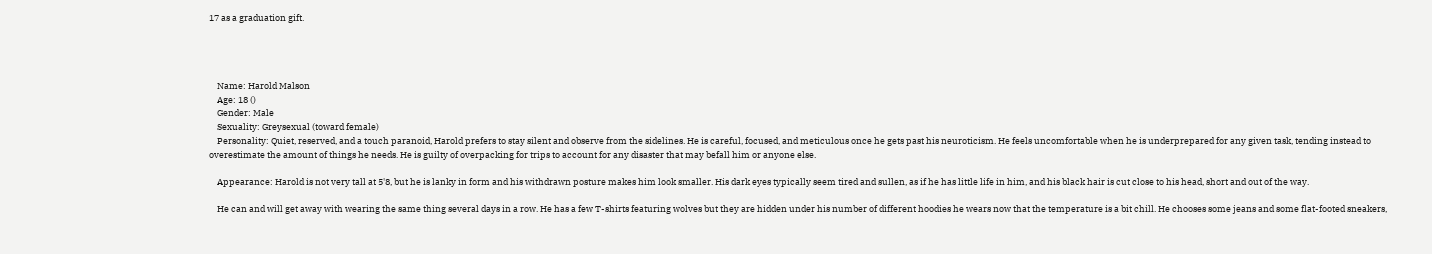17 as a graduation gift.




    Name: Harold Malson
    Age: 18 ()
    Gender: Male
    Sexuality: Greysexual (toward female)
    Personality: Quiet, reserved, and a touch paranoid, Harold prefers to stay silent and observe from the sidelines. He is careful, focused, and meticulous once he gets past his neuroticism. He feels uncomfortable when he is underprepared for any given task, tending instead to overestimate the amount of things he needs. He is guilty of overpacking for trips to account for any disaster that may befall him or anyone else.

    Appearance: Harold is not very tall at 5'8, but he is lanky in form and his withdrawn posture makes him look smaller. His dark eyes typically seem tired and sullen, as if he has little life in him, and his black hair is cut close to his head, short and out of the way.

    He can and will get away with wearing the same thing several days in a row. He has a few T-shirts featuring wolves but they are hidden under his number of different hoodies he wears now that the temperature is a bit chill. He chooses some jeans and some flat-footed sneakers,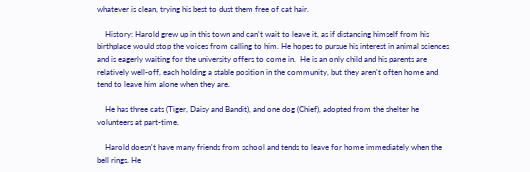whatever is clean, trying his best to dust them free of cat hair.

    History: Harold grew up in this town and can't wait to leave it, as if distancing himself from his birthplace would stop the voices from calling to him. He hopes to pursue his interest in animal sciences and is eagerly waiting for the university offers to come in.  He is an only child and his parents are relatively well-off, each holding a stable position in the community, but they aren't often home and tend to leave him alone when they are.

    He has three cats (Tiger, Daisy and Bandit), and one dog (Chief), adopted from the shelter he volunteers at part-time.

    Harold doesn't have many friends from school and tends to leave for home immediately when the bell rings. He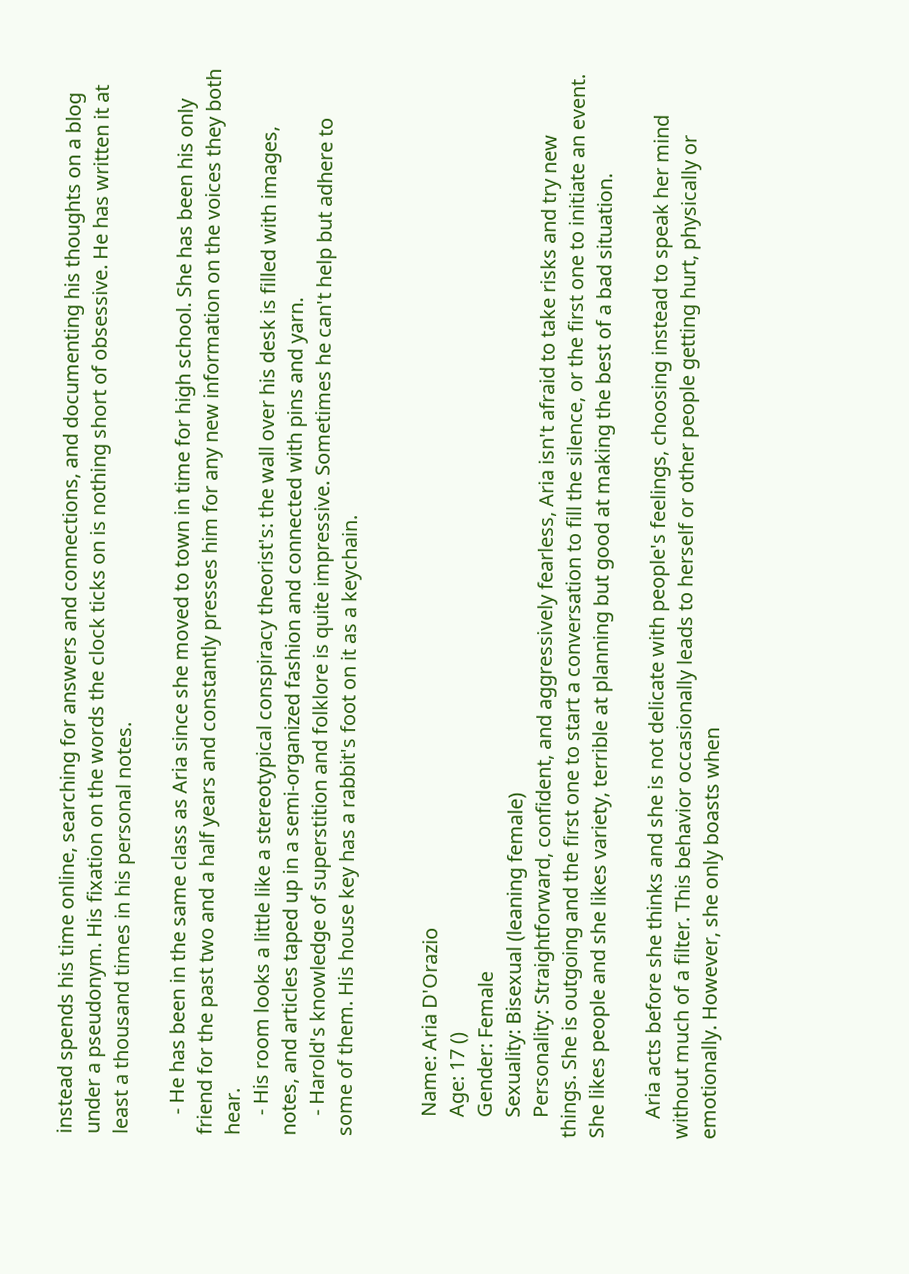instead spends his time online, searching for answers and connections, and documenting his thoughts on a blog under a pseudonym. His fixation on the words the clock ticks on is nothing short of obsessive. He has written it at least a thousand times in his personal notes.

    - He has been in the same class as Aria since she moved to town in time for high school. She has been his only friend for the past two and a half years and constantly presses him for any new information on the voices they both hear.
    - His room looks a little like a stereotypical conspiracy theorist's: the wall over his desk is filled with images, notes, and articles taped up in a semi-organized fashion and connected with pins and yarn.
    - Harold's knowledge of superstition and folklore is quite impressive. Sometimes he can't help but adhere to some of them. His house key has a rabbit's foot on it as a keychain.


    Name: Aria D'Orazio
    Age: 17 ()
    Gender: Female
    Sexuality: Bisexual (leaning female)
    Personality: Straightforward, confident, and aggressively fearless, Aria isn't afraid to take risks and try new things. She is outgoing and the first one to start a conversation to fill the silence, or the first one to initiate an event. She likes people and she likes variety, terrible at planning but good at making the best of a bad situation.

    Aria acts before she thinks and she is not delicate with people's feelings, choosing instead to speak her mind without much of a filter. This behavior occasionally leads to herself or other people getting hurt, physically or emotionally. However, she only boasts when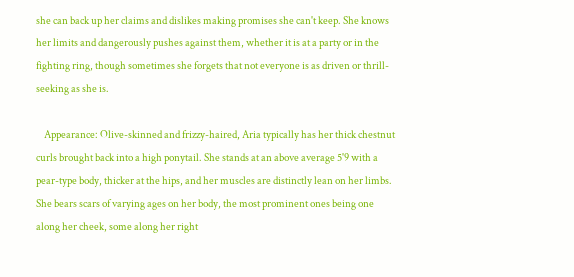she can back up her claims and dislikes making promises she can't keep. She knows her limits and dangerously pushes against them, whether it is at a party or in the fighting ring, though sometimes she forgets that not everyone is as driven or thrill-seeking as she is.

    Appearance: Olive-skinned and frizzy-haired, Aria typically has her thick chestnut curls brought back into a high ponytail. She stands at an above average 5'9 with a pear-type body, thicker at the hips, and her muscles are distinctly lean on her limbs. She bears scars of varying ages on her body, the most prominent ones being one along her cheek, some along her right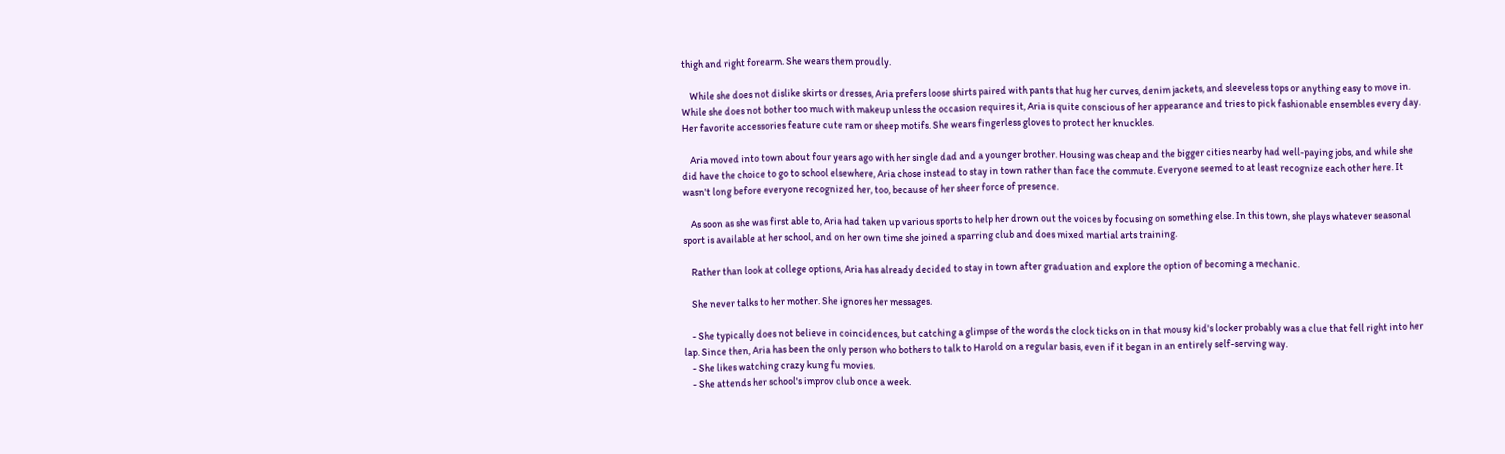thigh and right forearm. She wears them proudly.

    While she does not dislike skirts or dresses, Aria prefers loose shirts paired with pants that hug her curves, denim jackets, and sleeveless tops or anything easy to move in. While she does not bother too much with makeup unless the occasion requires it, Aria is quite conscious of her appearance and tries to pick fashionable ensembles every day. Her favorite accessories feature cute ram or sheep motifs. She wears fingerless gloves to protect her knuckles.

    Aria moved into town about four years ago with her single dad and a younger brother. Housing was cheap and the bigger cities nearby had well-paying jobs, and while she did have the choice to go to school elsewhere, Aria chose instead to stay in town rather than face the commute. Everyone seemed to at least recognize each other here. It wasn't long before everyone recognized her, too, because of her sheer force of presence.

    As soon as she was first able to, Aria had taken up various sports to help her drown out the voices by focusing on something else. In this town, she plays whatever seasonal sport is available at her school, and on her own time she joined a sparring club and does mixed martial arts training.

    Rather than look at college options, Aria has already decided to stay in town after graduation and explore the option of becoming a mechanic.

    She never talks to her mother. She ignores her messages.

    - She typically does not believe in coincidences, but catching a glimpse of the words the clock ticks on in that mousy kid's locker probably was a clue that fell right into her lap. Since then, Aria has been the only person who bothers to talk to Harold on a regular basis, even if it began in an entirely self-serving way.
    - She likes watching crazy kung fu movies.
    - She attends her school's improv club once a week.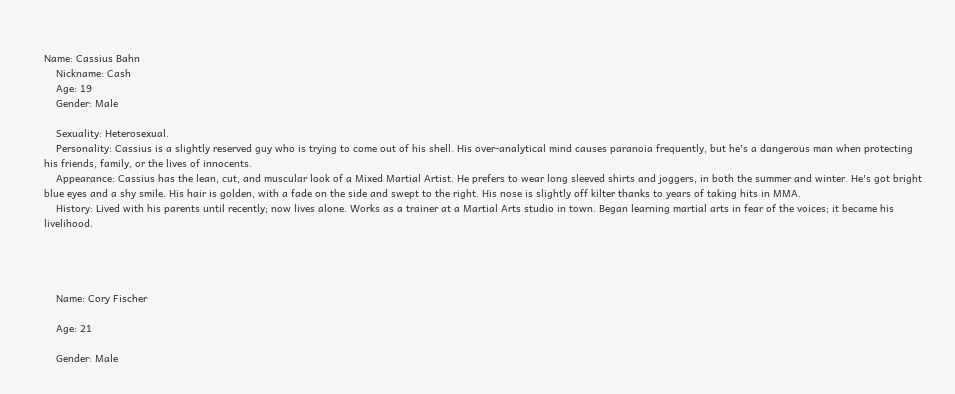Name: Cassius Bahn
    Nickname: Cash
    Age: 19
    Gender: Male

    Sexuality: Heterosexual.
    Personality: Cassius is a slightly reserved guy who is trying to come out of his shell. His over-analytical mind causes paranoia frequently, but he's a dangerous man when protecting his friends, family, or the lives of innocents.
    Appearance: Cassius has the lean, cut, and muscular look of a Mixed Martial Artist. He prefers to wear long sleeved shirts and joggers, in both the summer and winter. He's got bright blue eyes and a shy smile. His hair is golden, with a fade on the side and swept to the right. His nose is slightly off kilter thanks to years of taking hits in MMA.
    History: Lived with his parents until recently; now lives alone. Works as a trainer at a Martial Arts studio in town. Began learning martial arts in fear of the voices; it became his livelihood.




    Name: Cory Fischer

    Age: 21

    Gender: Male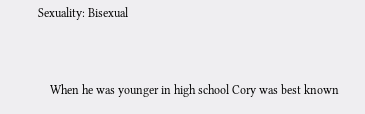Sexuality: Bisexual


    When he was younger in high school Cory was best known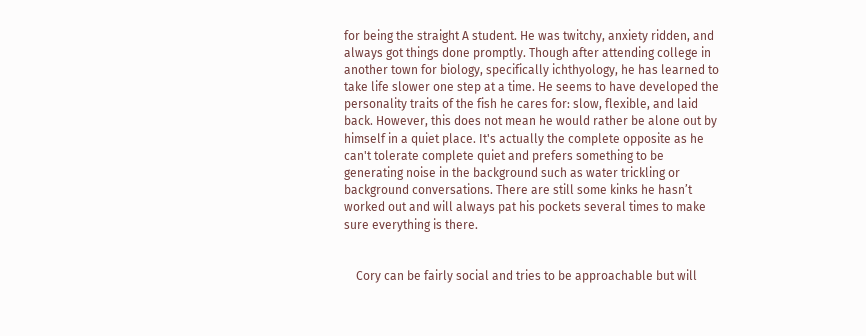for being the straight A student. He was twitchy, anxiety ridden, and always got things done promptly. Though after attending college in another town for biology, specifically ichthyology, he has learned to take life slower one step at a time. He seems to have developed the personality traits of the fish he cares for: slow, flexible, and laid back. However, this does not mean he would rather be alone out by himself in a quiet place. It's actually the complete opposite as he can't tolerate complete quiet and prefers something to be generating noise in the background such as water trickling or background conversations. There are still some kinks he hasn’t worked out and will always pat his pockets several times to make sure everything is there.


    Cory can be fairly social and tries to be approachable but will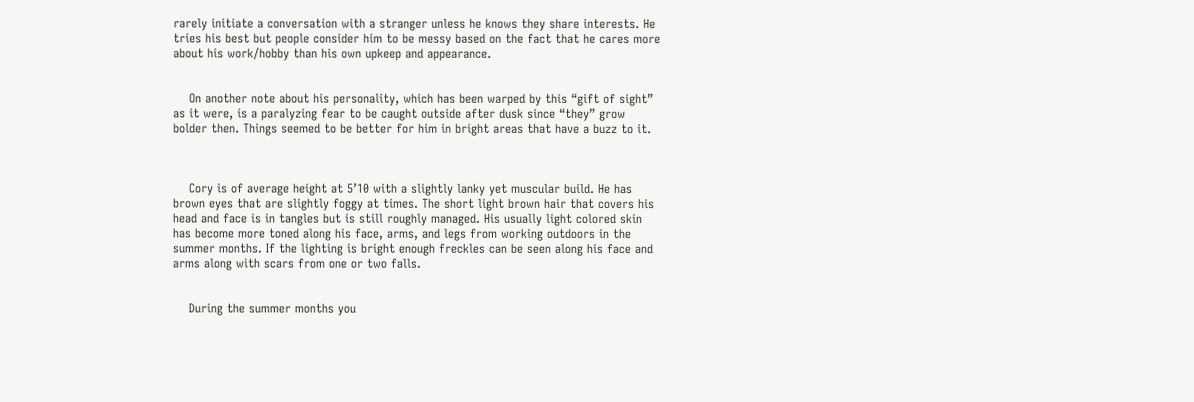rarely initiate a conversation with a stranger unless he knows they share interests. He tries his best but people consider him to be messy based on the fact that he cares more about his work/hobby than his own upkeep and appearance.


    On another note about his personality, which has been warped by this “gift of sight” as it were, is a paralyzing fear to be caught outside after dusk since “they” grow bolder then. Things seemed to be better for him in bright areas that have a buzz to it.



    Cory is of average height at 5’10 with a slightly lanky yet muscular build. He has brown eyes that are slightly foggy at times. The short light brown hair that covers his head and face is in tangles but is still roughly managed. His usually light colored skin has become more toned along his face, arms, and legs from working outdoors in the summer months. If the lighting is bright enough freckles can be seen along his face and arms along with scars from one or two falls.


    During the summer months you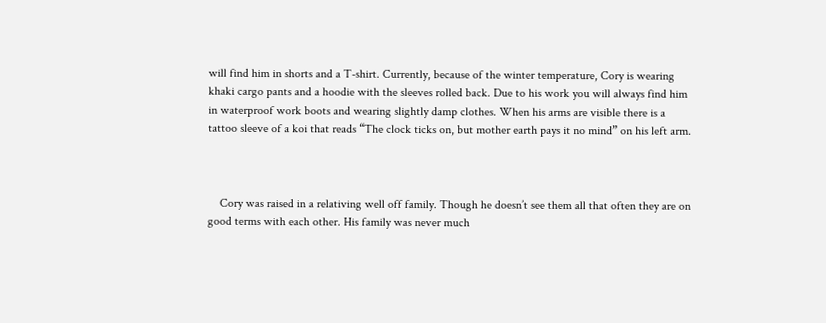will find him in shorts and a T-shirt. Currently, because of the winter temperature, Cory is wearing khaki cargo pants and a hoodie with the sleeves rolled back. Due to his work you will always find him in waterproof work boots and wearing slightly damp clothes. When his arms are visible there is a tattoo sleeve of a koi that reads “The clock ticks on, but mother earth pays it no mind” on his left arm.



    Cory was raised in a relativing well off family. Though he doesn’t see them all that often they are on good terms with each other. His family was never much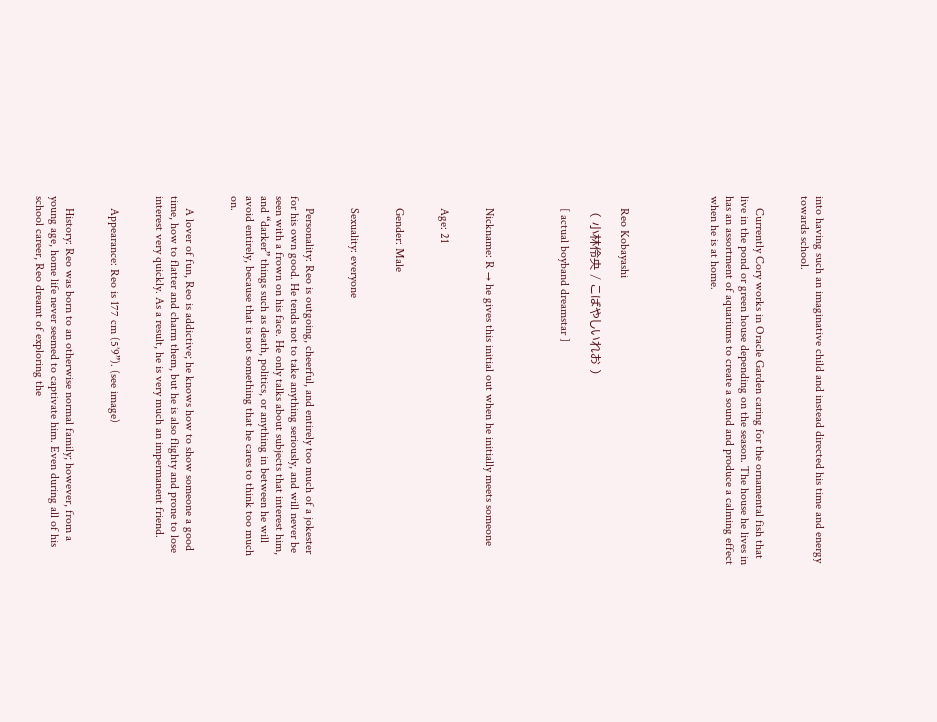into having such an imaginative child and instead directed his time and energy towards school.


    Currently Cory works in Oracle Garden caring for the ornamental fish that live in the pond or green house depending on the season. The house he lives in has an assortment of aquariums to create a sound and produce a calming effect when he is at home.





    Reo Kobayashi

    ( 小林伶央 / こばやしいれお )

    [ actual boyband dreamstar ]




    Nickname: R → he gives this initial out when he initially meets someone


    Age: 21


    Gender: Male


    Sexuality: everyone


    Personality: Reo is outgoing, cheerful, and entirely too much of a jokester for his own good. He tends not to take anything seriously, and will never be seen with a frown on his face. He only talks about subjects that interest him, and “darker” things such as death, politics, or anything in between he will avoid entirely, because that is not something that he cares to think too much on.


    A lover of fun, Reo is addictive; he knows how to show someone a good time, how to flatter and charm them, but he is also flighty and prone to lose interest very quickly. As a result, he is very much an impermanent friend.


    Appearance: Reo is 177 cm (5’9”). (see image)


    History: Reo was born to an otherwise normal family; however, from a young age, home life never seemed to captivate him. Even during all of his school career, Reo dreamt of exploring the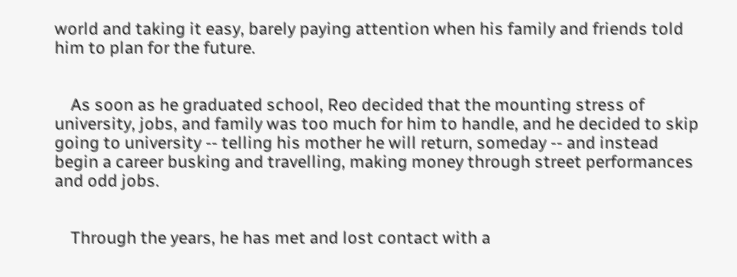world and taking it easy, barely paying attention when his family and friends told him to plan for the future.


    As soon as he graduated school, Reo decided that the mounting stress of university, jobs, and family was too much for him to handle, and he decided to skip going to university -- telling his mother he will return, someday -- and instead begin a career busking and travelling, making money through street performances and odd jobs.


    Through the years, he has met and lost contact with a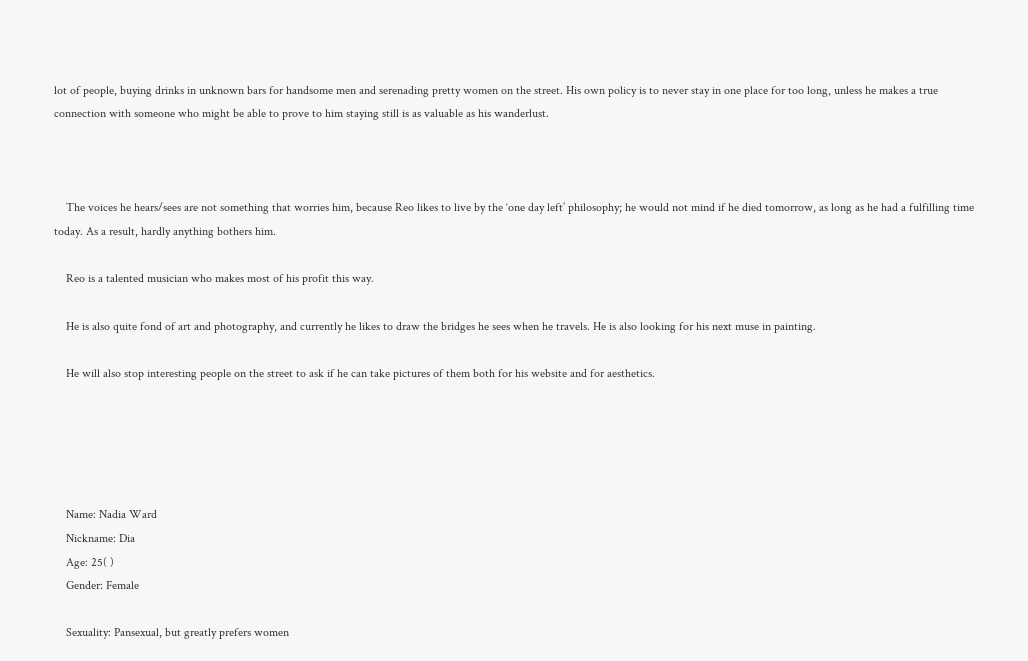lot of people, buying drinks in unknown bars for handsome men and serenading pretty women on the street. His own policy is to never stay in one place for too long, unless he makes a true connection with someone who might be able to prove to him staying still is as valuable as his wanderlust.



    The voices he hears/sees are not something that worries him, because Reo likes to live by the ‘one day left’ philosophy; he would not mind if he died tomorrow, as long as he had a fulfilling time today. As a result, hardly anything bothers him.

    Reo is a talented musician who makes most of his profit this way.

    He is also quite fond of art and photography, and currently he likes to draw the bridges he sees when he travels. He is also looking for his next muse in painting.

    He will also stop interesting people on the street to ask if he can take pictures of them both for his website and for aesthetics.





    Name: Nadia Ward
    Nickname: Dia
    Age: 25( )
    Gender: Female

    Sexuality: Pansexual, but greatly prefers women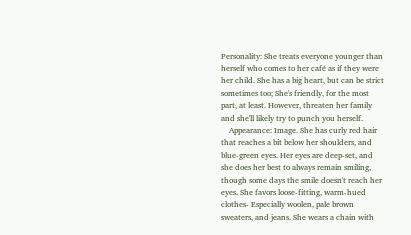Personality: She treats everyone younger than herself who comes to her café as if they were her child. She has a big heart, but can be strict sometimes too; She's friendly, for the most part, at least. However, threaten her family and she'll likely try to punch you herself.
    Appearance: Image. She has curly red hair that reaches a bit below her shoulders, and blue-green eyes. Her eyes are deep-set, and she does her best to always remain smiling, though some days the smile doesn't reach her eyes. She favors loose-fitting, warm-hued clothes- Especially woolen, pale brown sweaters, and jeans. She wears a chain with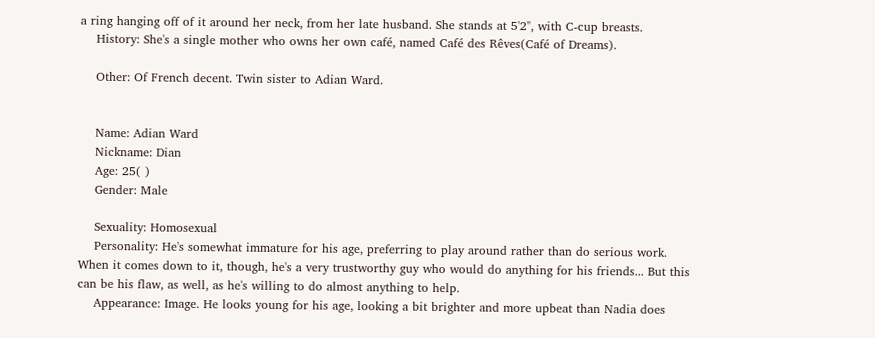a ring hanging off of it around her neck, from her late husband. She stands at 5'2", with C-cup breasts.
    History: She's a single mother who owns her own café, named Café des Rêves(Café of Dreams).

    Other: Of French decent. Twin sister to Adian Ward.


    Name: Adian Ward
    Nickname: Dian
    Age: 25( )
    Gender: Male

    Sexuality: Homosexual
    Personality: He's somewhat immature for his age, preferring to play around rather than do serious work. When it comes down to it, though, he's a very trustworthy guy who would do anything for his friends... But this can be his flaw, as well, as he's willing to do almost anything to help.
    Appearance: Image. He looks young for his age, looking a bit brighter and more upbeat than Nadia does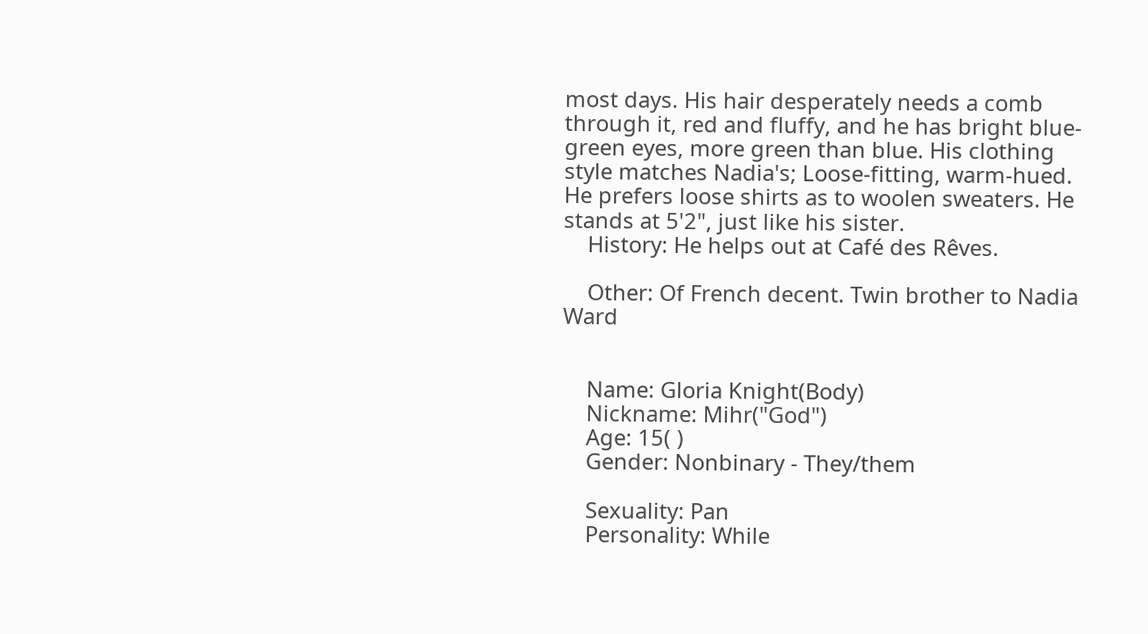most days. His hair desperately needs a comb through it, red and fluffy, and he has bright blue-green eyes, more green than blue. His clothing style matches Nadia's; Loose-fitting, warm-hued. He prefers loose shirts as to woolen sweaters. He stands at 5'2", just like his sister.
    History: He helps out at Café des Rêves.

    Other: Of French decent. Twin brother to Nadia Ward


    Name: Gloria Knight(Body)
    Nickname: Mihr("God")
    Age: 15( )
    Gender: Nonbinary - They/them

    Sexuality: Pan
    Personality: While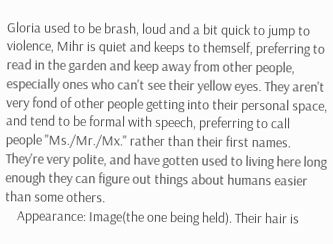Gloria used to be brash, loud and a bit quick to jump to violence, Mihr is quiet and keeps to themself, preferring to read in the garden and keep away from other people, especially ones who can't see their yellow eyes. They aren't very fond of other people getting into their personal space, and tend to be formal with speech, preferring to call people "Ms./Mr./Mx." rather than their first names. They're very polite, and have gotten used to living here long enough they can figure out things about humans easier than some others.
    Appearance: Image(the one being held). Their hair is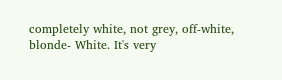completely white, not grey, off-white, blonde- White. It's very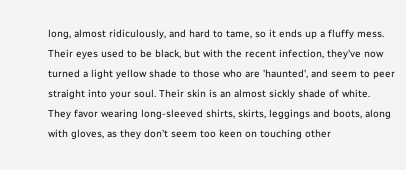long, almost ridiculously, and hard to tame, so it ends up a fluffy mess. Their eyes used to be black, but with the recent infection, they've now turned a light yellow shade to those who are 'haunted', and seem to peer straight into your soul. Their skin is an almost sickly shade of white. They favor wearing long-sleeved shirts, skirts, leggings and boots, along with gloves, as they don't seem too keen on touching other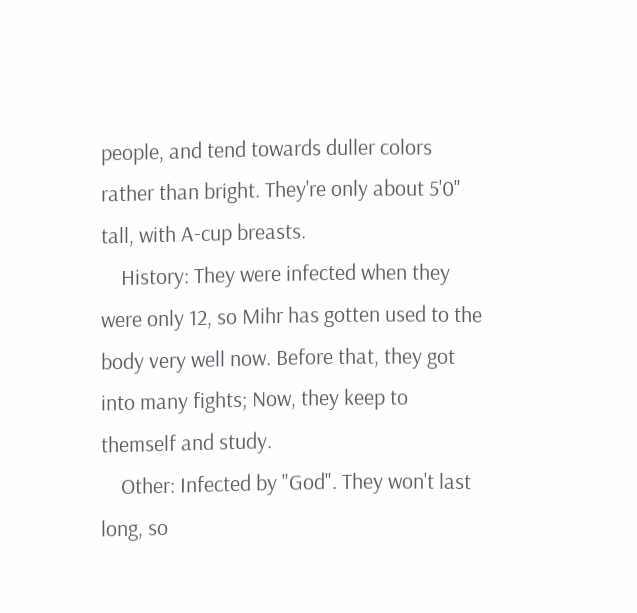people, and tend towards duller colors rather than bright. They're only about 5'0" tall, with A-cup breasts.
    History: They were infected when they were only 12, so Mihr has gotten used to the body very well now. Before that, they got into many fights; Now, they keep to themself and study.
    Other: Infected by "God". They won't last long, so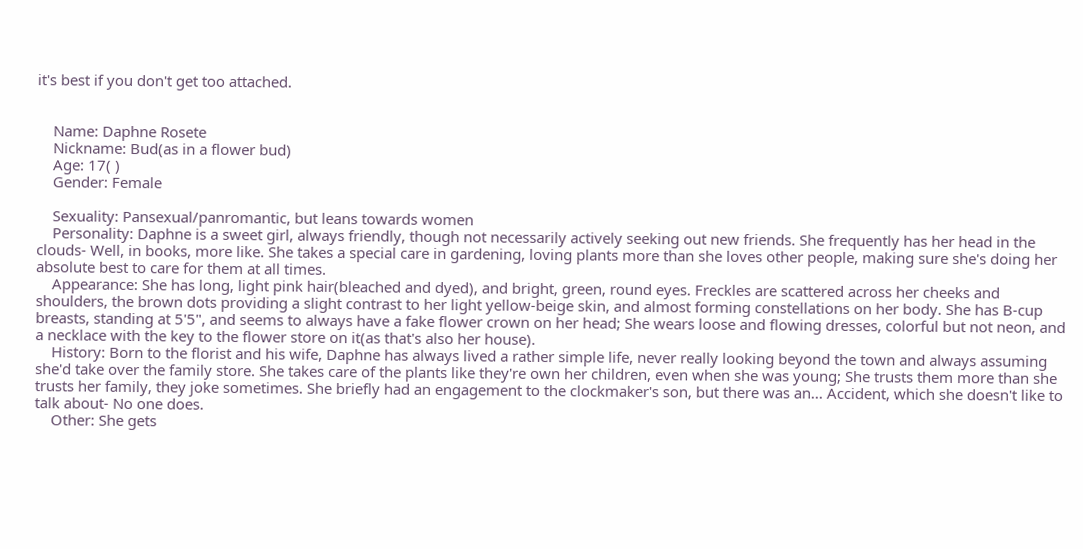it's best if you don't get too attached.


    Name: Daphne Rosete
    Nickname: Bud(as in a flower bud)
    Age: 17( )
    Gender: Female

    Sexuality: Pansexual/panromantic, but leans towards women
    Personality: Daphne is a sweet girl, always friendly, though not necessarily actively seeking out new friends. She frequently has her head in the clouds- Well, in books, more like. She takes a special care in gardening, loving plants more than she loves other people, making sure she's doing her absolute best to care for them at all times.
    Appearance: She has long, light pink hair(bleached and dyed), and bright, green, round eyes. Freckles are scattered across her cheeks and shoulders, the brown dots providing a slight contrast to her light yellow-beige skin, and almost forming constellations on her body. She has B-cup breasts, standing at 5'5", and seems to always have a fake flower crown on her head; She wears loose and flowing dresses, colorful but not neon, and a necklace with the key to the flower store on it(as that's also her house).
    History: Born to the florist and his wife, Daphne has always lived a rather simple life, never really looking beyond the town and always assuming she'd take over the family store. She takes care of the plants like they're own her children, even when she was young; She trusts them more than she trusts her family, they joke sometimes. She briefly had an engagement to the clockmaker's son, but there was an... Accident, which she doesn't like to talk about- No one does.
    Other: She gets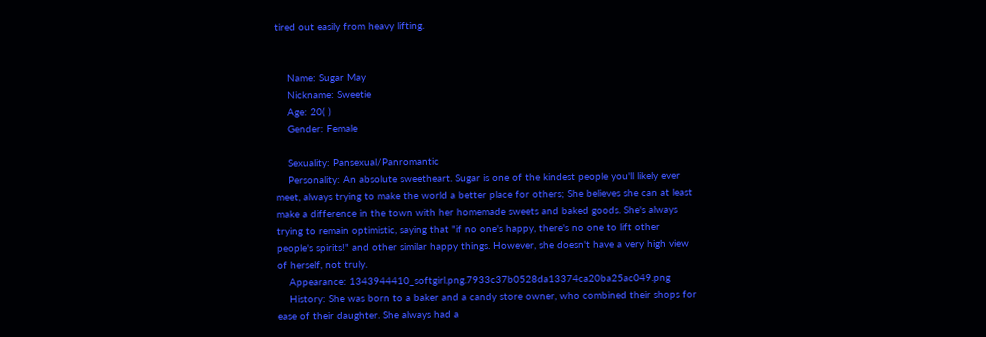tired out easily from heavy lifting.


    Name: Sugar May
    Nickname: Sweetie
    Age: 20( )
    Gender: Female

    Sexuality: Pansexual/Panromantic
    Personality: An absolute sweetheart. Sugar is one of the kindest people you'll likely ever meet, always trying to make the world a better place for others; She believes she can at least make a difference in the town with her homemade sweets and baked goods. She's always trying to remain optimistic, saying that "if no one's happy, there's no one to lift other people's spirits!" and other similar happy things. However, she doesn't have a very high view of herself, not truly.
    Appearance: 1343944410_softgirl.png.7933c37b0528da13374ca20ba25ac049.png
    History: She was born to a baker and a candy store owner, who combined their shops for ease of their daughter. She always had a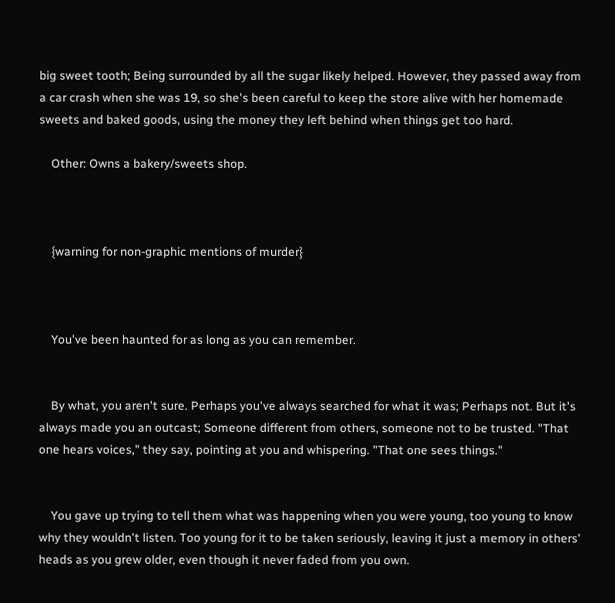big sweet tooth; Being surrounded by all the sugar likely helped. However, they passed away from a car crash when she was 19, so she's been careful to keep the store alive with her homemade sweets and baked goods, using the money they left behind when things get too hard.

    Other: Owns a bakery/sweets shop.



    {warning for non-graphic mentions of murder}



    You've been haunted for as long as you can remember.


    By what, you aren't sure. Perhaps you've always searched for what it was; Perhaps not. But it's always made you an outcast; Someone different from others, someone not to be trusted. "That one hears voices," they say, pointing at you and whispering. "That one sees things."


    You gave up trying to tell them what was happening when you were young, too young to know why they wouldn't listen. Too young for it to be taken seriously, leaving it just a memory in others' heads as you grew older, even though it never faded from you own.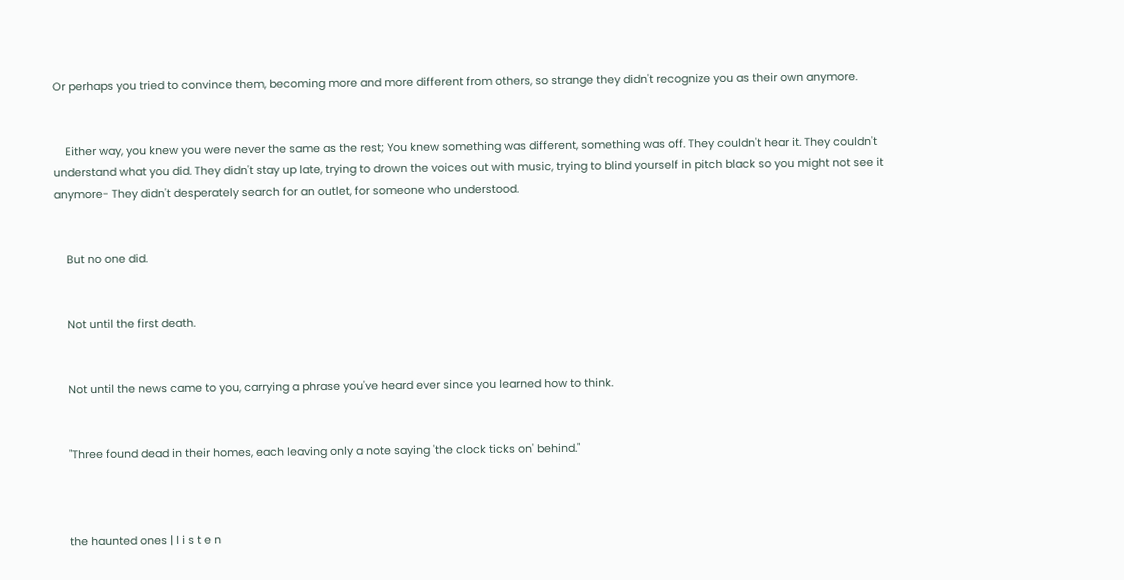Or perhaps you tried to convince them, becoming more and more different from others, so strange they didn't recognize you as their own anymore.


    Either way, you knew you were never the same as the rest; You knew something was different, something was off. They couldn't hear it. They couldn't understand what you did. They didn't stay up late, trying to drown the voices out with music, trying to blind yourself in pitch black so you might not see it anymore- They didn't desperately search for an outlet, for someone who understood.


    But no one did.


    Not until the first death.


    Not until the news came to you, carrying a phrase you've heard ever since you learned how to think.


    "Three found dead in their homes, each leaving only a note saying 'the clock ticks on' behind."



    the haunted ones | l i s t e n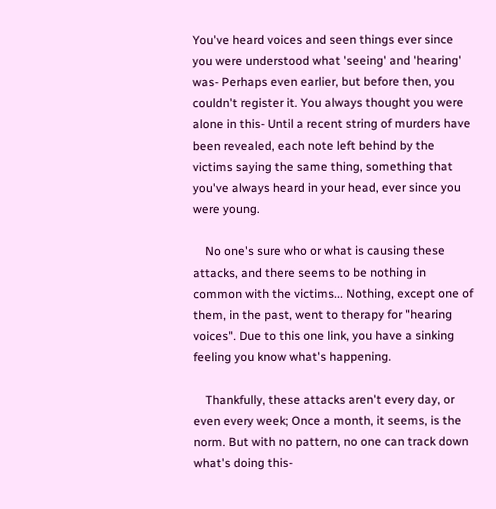You've heard voices and seen things ever since you were understood what 'seeing' and 'hearing' was- Perhaps even earlier, but before then, you couldn't register it. You always thought you were alone in this- Until a recent string of murders have been revealed, each note left behind by the victims saying the same thing, something that you've always heard in your head, ever since you were young.

    No one's sure who or what is causing these attacks, and there seems to be nothing in common with the victims... Nothing, except one of them, in the past, went to therapy for "hearing voices". Due to this one link, you have a sinking feeling you know what's happening.

    Thankfully, these attacks aren't every day, or even every week; Once a month, it seems, is the norm. But with no pattern, no one can track down what's doing this-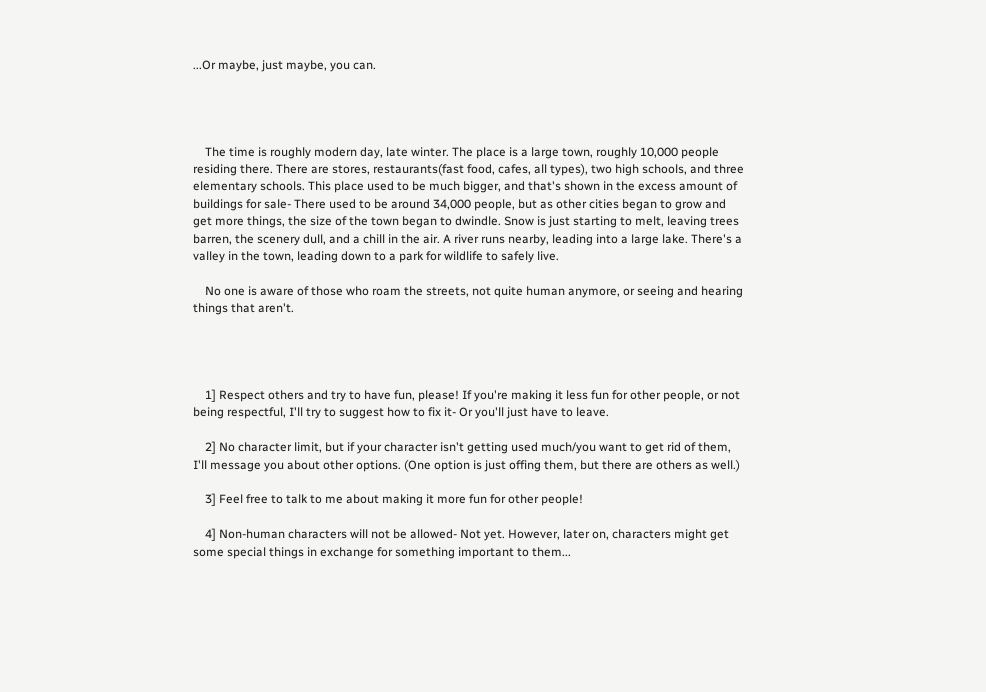...Or maybe, just maybe, you can.




    The time is roughly modern day, late winter. The place is a large town, roughly 10,000 people residing there. There are stores, restaurants(fast food, cafes, all types), two high schools, and three elementary schools. This place used to be much bigger, and that's shown in the excess amount of buildings for sale- There used to be around 34,000 people, but as other cities began to grow and get more things, the size of the town began to dwindle. Snow is just starting to melt, leaving trees barren, the scenery dull, and a chill in the air. A river runs nearby, leading into a large lake. There's a valley in the town, leading down to a park for wildlife to safely live.

    No one is aware of those who roam the streets, not quite human anymore, or seeing and hearing things that aren't.




    1] Respect others and try to have fun, please! If you're making it less fun for other people, or not being respectful, I'll try to suggest how to fix it- Or you'll just have to leave.

    2] No character limit, but if your character isn't getting used much/you want to get rid of them, I'll message you about other options. (One option is just offing them, but there are others as well.)

    3] Feel free to talk to me about making it more fun for other people!

    4] Non-human characters will not be allowed- Not yet. However, later on, characters might get some special things in exchange for something important to them...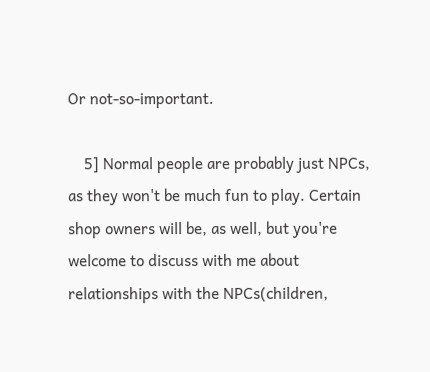Or not-so-important.

    5] Normal people are probably just NPCs, as they won't be much fun to play. Certain shop owners will be, as well, but you're welcome to discuss with me about relationships with the NPCs(children,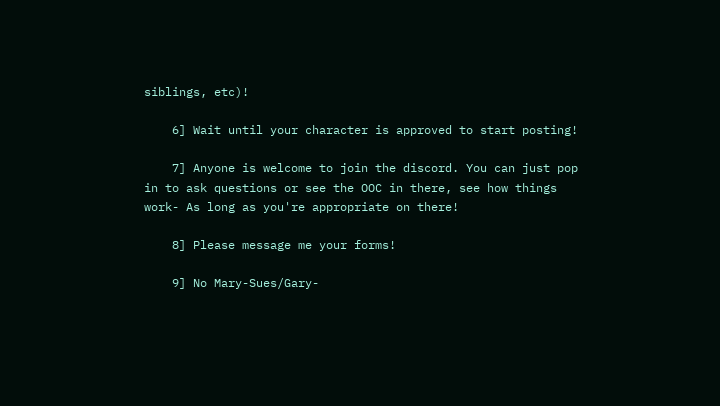siblings, etc)!

    6] Wait until your character is approved to start posting!

    7] Anyone is welcome to join the discord. You can just pop in to ask questions or see the OOC in there, see how things work- As long as you're appropriate on there!

    8] Please message me your forms!

    9] No Mary-Sues/Gary-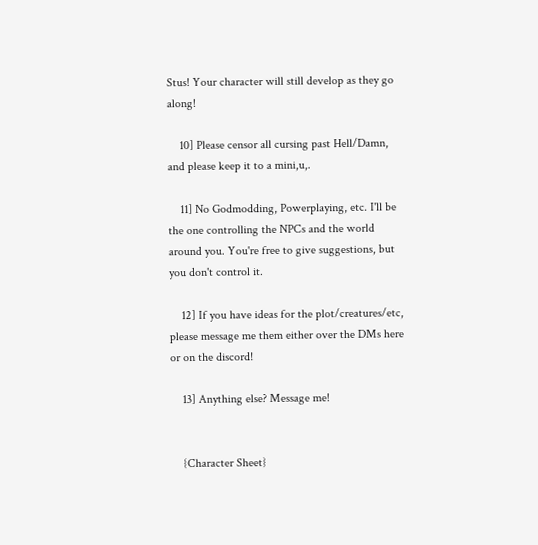Stus! Your character will still develop as they go along!

    10] Please censor all cursing past Hell/Damn, and please keep it to a mini,u,.

    11] No Godmodding, Powerplaying, etc. I'll be the one controlling the NPCs and the world around you. You're free to give suggestions, but you don't control it.

    12] If you have ideas for the plot/creatures/etc, please message me them either over the DMs here or on the discord!

    13] Anything else? Message me!


    {Character Sheet}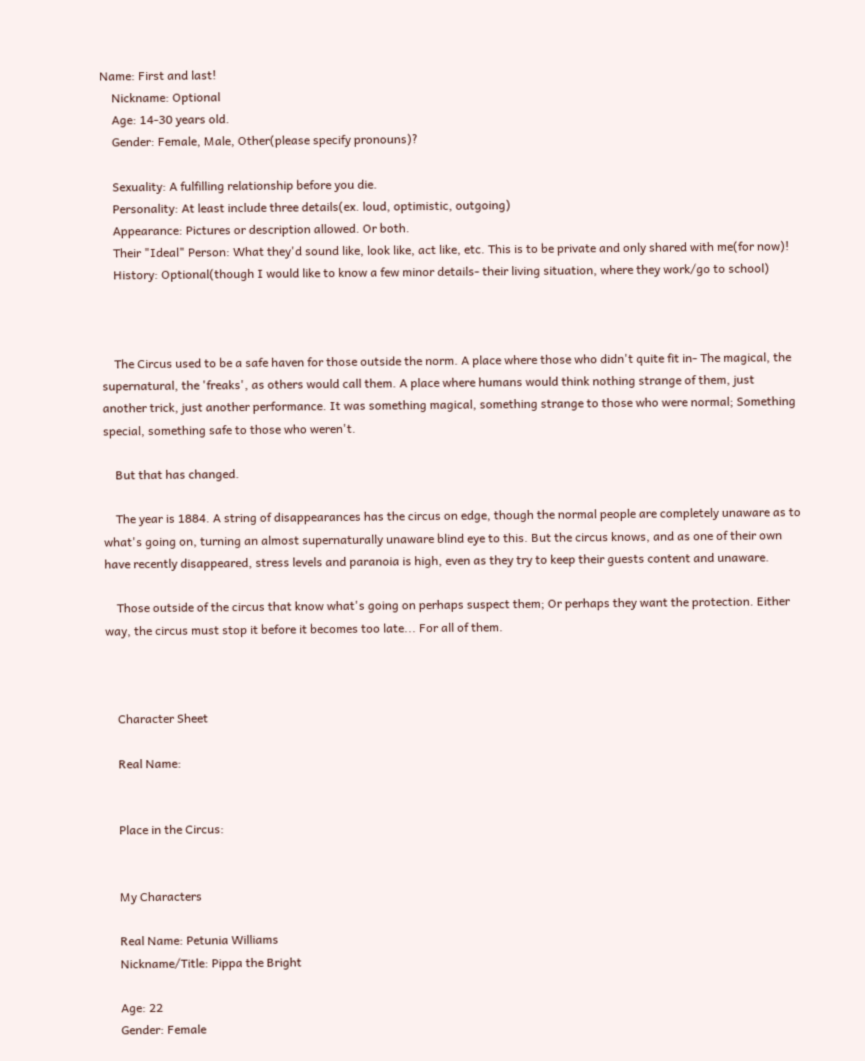Name: First and last!
    Nickname: Optional
    Age: 14-30 years old.
    Gender: Female, Male, Other(please specify pronouns)?

    Sexuality: A fulfilling relationship before you die.
    Personality: At least include three details(ex. loud, optimistic, outgoing)
    Appearance: Pictures or description allowed. Or both.
    Their "Ideal" Person: What they'd sound like, look like, act like, etc. This is to be private and only shared with me(for now)!
    History: Optional(though I would like to know a few minor details- their living situation, where they work/go to school)



    The Circus used to be a safe haven for those outside the norm. A place where those who didn't quite fit in- The magical, the supernatural, the 'freaks', as others would call them. A place where humans would think nothing strange of them, just another trick, just another performance. It was something magical, something strange to those who were normal; Something special, something safe to those who weren't.

    But that has changed.

    The year is 1884. A string of disappearances has the circus on edge, though the normal people are completely unaware as to what's going on, turning an almost supernaturally unaware blind eye to this. But the circus knows, and as one of their own have recently disappeared, stress levels and paranoia is high, even as they try to keep their guests content and unaware.

    Those outside of the circus that know what's going on perhaps suspect them; Or perhaps they want the protection. Either way, the circus must stop it before it becomes too late... For all of them.



    Character Sheet

    Real Name:


    Place in the Circus:


    My Characters

    Real Name: Petunia Williams
    Nickname/Title: Pippa the Bright

    Age: 22
    Gender: Female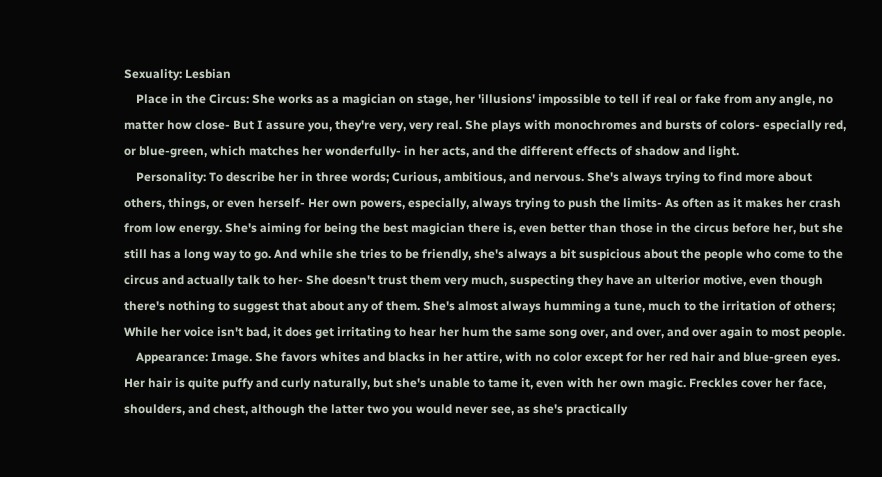Sexuality: Lesbian
    Place in the Circus: She works as a magician on stage, her 'illusions' impossible to tell if real or fake from any angle, no matter how close- But I assure you, they're very, very real. She plays with monochromes and bursts of colors- especially red, or blue-green, which matches her wonderfully- in her acts, and the different effects of shadow and light.
    Personality: To describe her in three words; Curious, ambitious, and nervous. She's always trying to find more about others, things, or even herself- Her own powers, especially, always trying to push the limits- As often as it makes her crash from low energy. She's aiming for being the best magician there is, even better than those in the circus before her, but she still has a long way to go. And while she tries to be friendly, she's always a bit suspicious about the people who come to the circus and actually talk to her- She doesn't trust them very much, suspecting they have an ulterior motive, even though there's nothing to suggest that about any of them. She's almost always humming a tune, much to the irritation of others; While her voice isn't bad, it does get irritating to hear her hum the same song over, and over, and over again to most people.
    Appearance: Image. She favors whites and blacks in her attire, with no color except for her red hair and blue-green eyes. Her hair is quite puffy and curly naturally, but she's unable to tame it, even with her own magic. Freckles cover her face, shoulders, and chest, although the latter two you would never see, as she's practically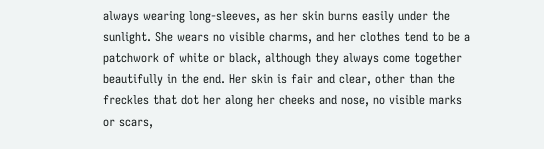always wearing long-sleeves, as her skin burns easily under the sunlight. She wears no visible charms, and her clothes tend to be a patchwork of white or black, although they always come together beautifully in the end. Her skin is fair and clear, other than the freckles that dot her along her cheeks and nose, no visible marks or scars,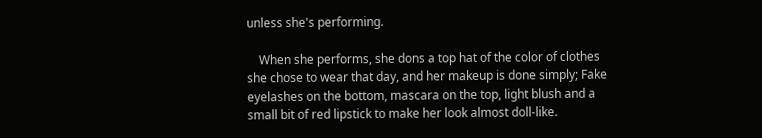unless she's performing.

    When she performs, she dons a top hat of the color of clothes she chose to wear that day, and her makeup is done simply; Fake eyelashes on the bottom, mascara on the top, light blush and a small bit of red lipstick to make her look almost doll-like.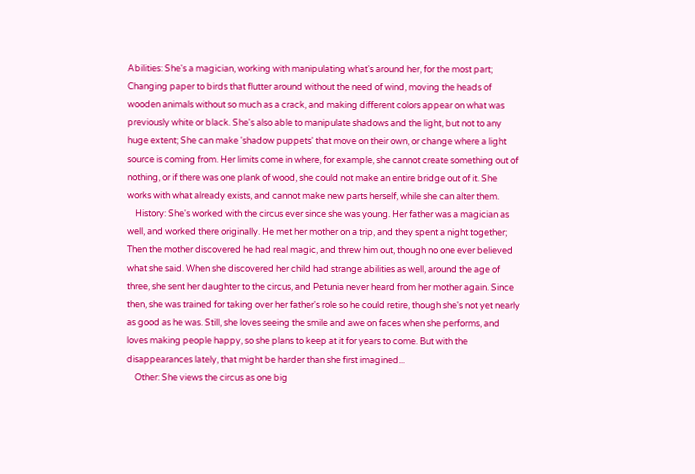Abilities: She's a magician, working with manipulating what's around her, for the most part; Changing paper to birds that flutter around without the need of wind, moving the heads of wooden animals without so much as a crack, and making different colors appear on what was previously white or black. She's also able to manipulate shadows and the light, but not to any huge extent; She can make 'shadow puppets' that move on their own, or change where a light source is coming from. Her limits come in where, for example, she cannot create something out of nothing, or if there was one plank of wood, she could not make an entire bridge out of it. She works with what already exists, and cannot make new parts herself, while she can alter them.
    History: She's worked with the circus ever since she was young. Her father was a magician as well, and worked there originally. He met her mother on a trip, and they spent a night together; Then the mother discovered he had real magic, and threw him out, though no one ever believed what she said. When she discovered her child had strange abilities as well, around the age of three, she sent her daughter to the circus, and Petunia never heard from her mother again. Since then, she was trained for taking over her father's role so he could retire, though she's not yet nearly as good as he was. Still, she loves seeing the smile and awe on faces when she performs, and loves making people happy, so she plans to keep at it for years to come. But with the disappearances lately, that might be harder than she first imagined...
    Other: She views the circus as one big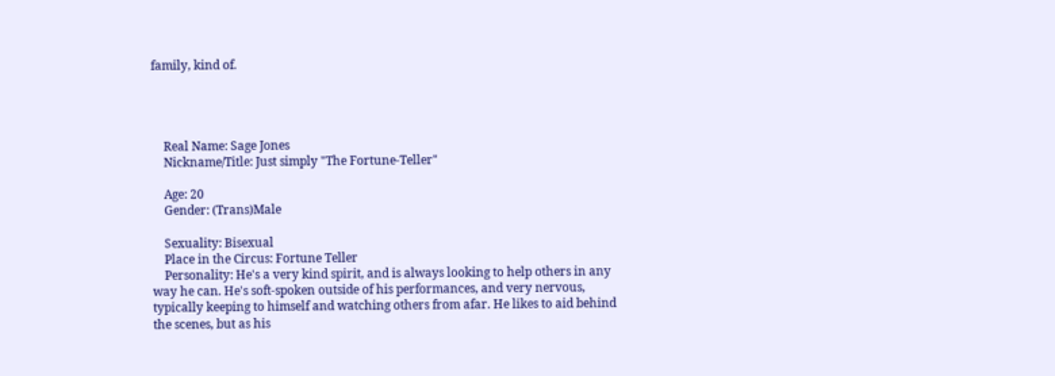family, kind of.




    Real Name: Sage Jones
    Nickname/Title: Just simply "The Fortune-Teller"

    Age: 20
    Gender: (Trans)Male

    Sexuality: Bisexual
    Place in the Circus: Fortune Teller
    Personality: He's a very kind spirit, and is always looking to help others in any way he can. He's soft-spoken outside of his performances, and very nervous, typically keeping to himself and watching others from afar. He likes to aid behind the scenes, but as his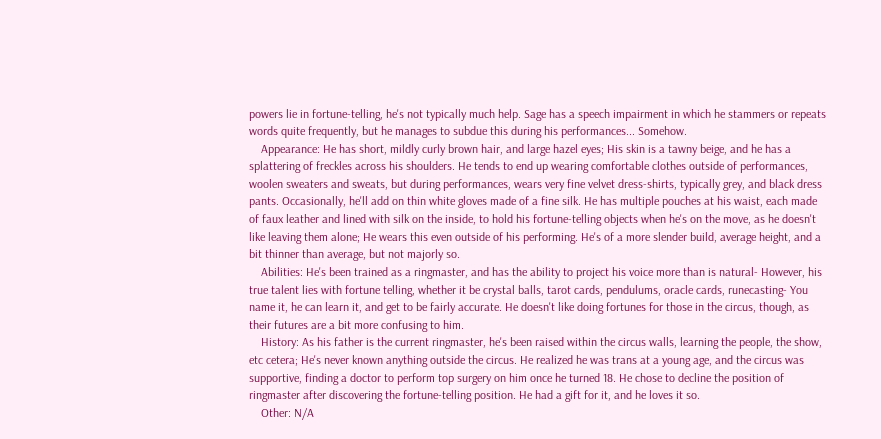powers lie in fortune-telling, he's not typically much help. Sage has a speech impairment in which he stammers or repeats words quite frequently, but he manages to subdue this during his performances... Somehow.
    Appearance: He has short, mildly curly brown hair, and large hazel eyes; His skin is a tawny beige, and he has a splattering of freckles across his shoulders. He tends to end up wearing comfortable clothes outside of performances, woolen sweaters and sweats, but during performances, wears very fine velvet dress-shirts, typically grey, and black dress pants. Occasionally, he'll add on thin white gloves made of a fine silk. He has multiple pouches at his waist, each made of faux leather and lined with silk on the inside, to hold his fortune-telling objects when he's on the move, as he doesn't like leaving them alone; He wears this even outside of his performing. He's of a more slender build, average height, and a bit thinner than average, but not majorly so.
    Abilities: He's been trained as a ringmaster, and has the ability to project his voice more than is natural- However, his true talent lies with fortune telling, whether it be crystal balls, tarot cards, pendulums, oracle cards, runecasting- You name it, he can learn it, and get to be fairly accurate. He doesn't like doing fortunes for those in the circus, though, as their futures are a bit more confusing to him.
    History: As his father is the current ringmaster, he's been raised within the circus walls, learning the people, the show, etc cetera; He's never known anything outside the circus. He realized he was trans at a young age, and the circus was supportive, finding a doctor to perform top surgery on him once he turned 18. He chose to decline the position of ringmaster after discovering the fortune-telling position. He had a gift for it, and he loves it so.
    Other: N/A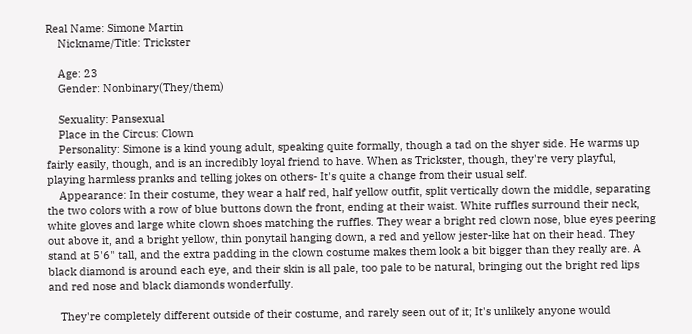Real Name: Simone Martin
    Nickname/Title: Trickster

    Age: 23
    Gender: Nonbinary(They/them)

    Sexuality: Pansexual
    Place in the Circus: Clown
    Personality: Simone is a kind young adult, speaking quite formally, though a tad on the shyer side. He warms up fairly easily, though, and is an incredibly loyal friend to have. When as Trickster, though, they're very playful, playing harmless pranks and telling jokes on others- It's quite a change from their usual self.
    Appearance: In their costume, they wear a half red, half yellow outfit, split vertically down the middle, separating the two colors with a row of blue buttons down the front, ending at their waist. White ruffles surround their neck, white gloves and large white clown shoes matching the ruffles. They wear a bright red clown nose, blue eyes peering out above it, and a bright yellow, thin ponytail hanging down, a red and yellow jester-like hat on their head. They stand at 5'6" tall, and the extra padding in the clown costume makes them look a bit bigger than they really are. A black diamond is around each eye, and their skin is all pale, too pale to be natural, bringing out the bright red lips and red nose and black diamonds wonderfully.

    They're completely different outside of their costume, and rarely seen out of it; It's unlikely anyone would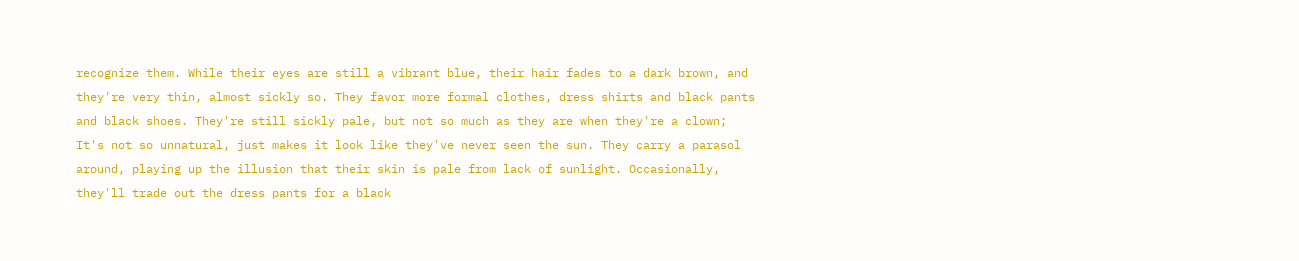recognize them. While their eyes are still a vibrant blue, their hair fades to a dark brown, and they're very thin, almost sickly so. They favor more formal clothes, dress shirts and black pants and black shoes. They're still sickly pale, but not so much as they are when they're a clown; It's not so unnatural, just makes it look like they've never seen the sun. They carry a parasol around, playing up the illusion that their skin is pale from lack of sunlight. Occasionally, they'll trade out the dress pants for a black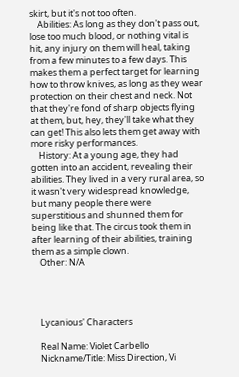skirt, but it's not too often.
    Abilities: As long as they don't pass out, lose too much blood, or nothing vital is hit, any injury on them will heal, taking from a few minutes to a few days. This makes them a perfect target for learning how to throw knives, as long as they wear protection on their chest and neck. Not that they're fond of sharp objects flying at them, but, hey, they'll take what they can get! This also lets them get away with more risky performances.
    History: At a young age, they had gotten into an accident, revealing their abilities. They lived in a very rural area, so it wasn't very widespread knowledge, but many people there were superstitious and shunned them for being like that. The circus took them in after learning of their abilities, training them as a simple clown.
    Other: N/A




    Lycanious' Characters

    Real Name: Violet Carbello
    Nickname/Title: Miss Direction, Vi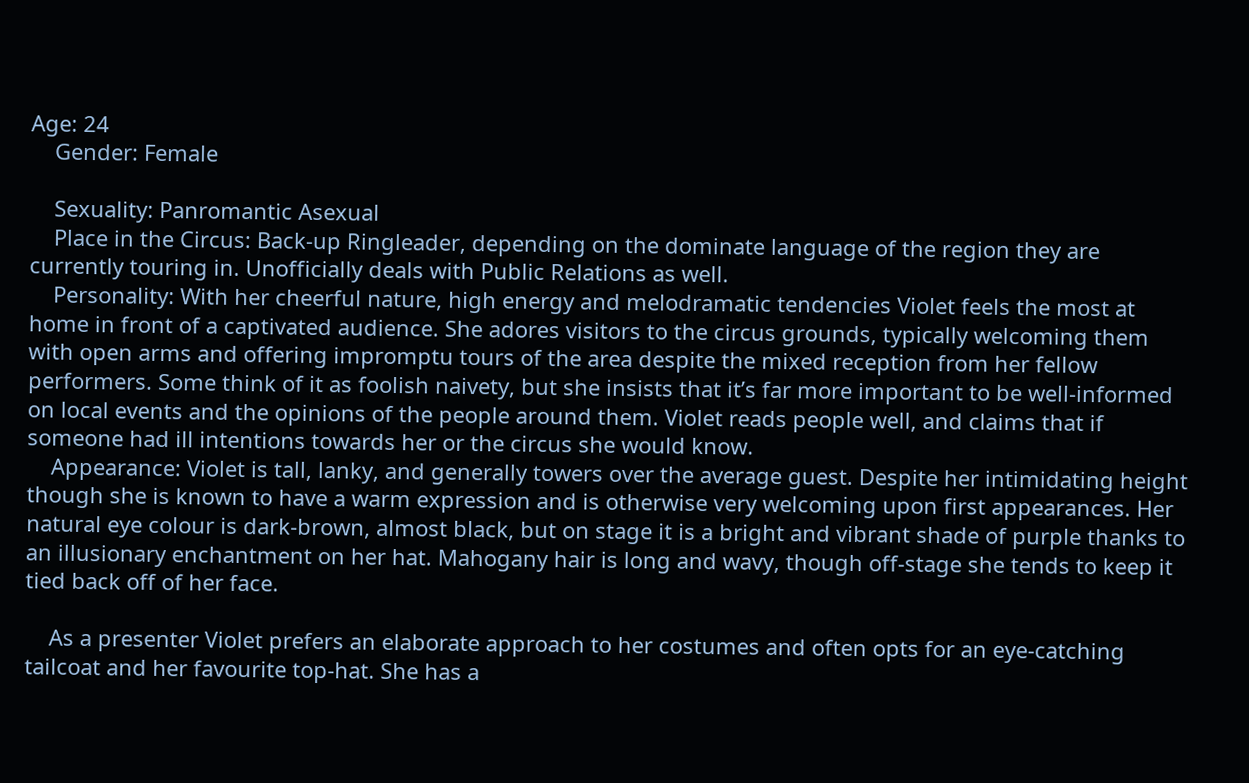Age: 24
    Gender: Female

    Sexuality: Panromantic Asexual
    Place in the Circus: Back-up Ringleader, depending on the dominate language of the region they are currently touring in. Unofficially deals with Public Relations as well.
    Personality: With her cheerful nature, high energy and melodramatic tendencies Violet feels the most at home in front of a captivated audience. She adores visitors to the circus grounds, typically welcoming them with open arms and offering impromptu tours of the area despite the mixed reception from her fellow performers. Some think of it as foolish naivety, but she insists that it’s far more important to be well-informed on local events and the opinions of the people around them. Violet reads people well, and claims that if someone had ill intentions towards her or the circus she would know.
    Appearance: Violet is tall, lanky, and generally towers over the average guest. Despite her intimidating height though she is known to have a warm expression and is otherwise very welcoming upon first appearances. Her natural eye colour is dark-brown, almost black, but on stage it is a bright and vibrant shade of purple thanks to an illusionary enchantment on her hat. Mahogany hair is long and wavy, though off-stage she tends to keep it tied back off of her face.

    As a presenter Violet prefers an elaborate approach to her costumes and often opts for an eye-catching tailcoat and her favourite top-hat. She has a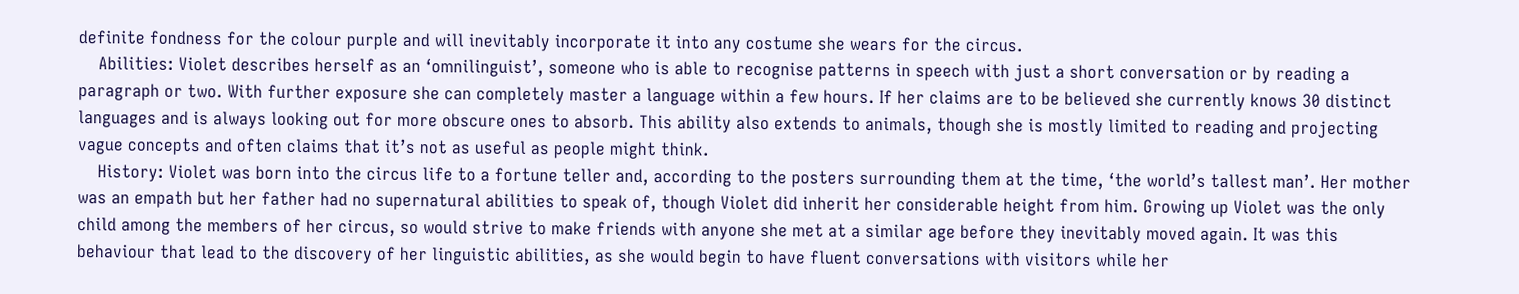definite fondness for the colour purple and will inevitably incorporate it into any costume she wears for the circus.
    Abilities: Violet describes herself as an ‘omnilinguist’, someone who is able to recognise patterns in speech with just a short conversation or by reading a paragraph or two. With further exposure she can completely master a language within a few hours. If her claims are to be believed she currently knows 30 distinct languages and is always looking out for more obscure ones to absorb. This ability also extends to animals, though she is mostly limited to reading and projecting vague concepts and often claims that it’s not as useful as people might think.
    History: Violet was born into the circus life to a fortune teller and, according to the posters surrounding them at the time, ‘the world’s tallest man’. Her mother was an empath but her father had no supernatural abilities to speak of, though Violet did inherit her considerable height from him. Growing up Violet was the only child among the members of her circus, so would strive to make friends with anyone she met at a similar age before they inevitably moved again. It was this behaviour that lead to the discovery of her linguistic abilities, as she would begin to have fluent conversations with visitors while her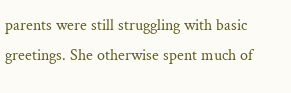parents were still struggling with basic greetings. She otherwise spent much of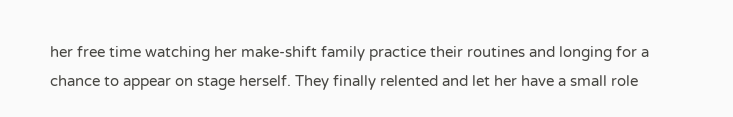her free time watching her make-shift family practice their routines and longing for a chance to appear on stage herself. They finally relented and let her have a small role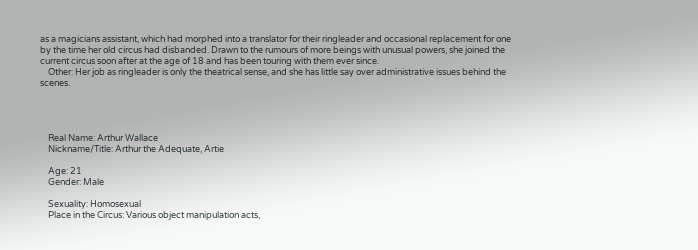as a magicians assistant, which had morphed into a translator for their ringleader and occasional replacement for one by the time her old circus had disbanded. Drawn to the rumours of more beings with unusual powers, she joined the current circus soon after at the age of 18 and has been touring with them ever since.
    Other: Her job as ringleader is only the theatrical sense, and she has little say over administrative issues behind the scenes.




    Real Name: Arthur Wallace
    Nickname/Title: Arthur the Adequate, Artie

    Age: 21
    Gender: Male

    Sexuality: Homosexual
    Place in the Circus: Various object manipulation acts,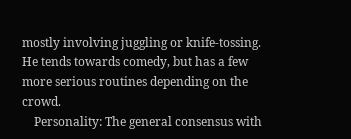mostly involving juggling or knife-tossing. He tends towards comedy, but has a few more serious routines depending on the crowd.
    Personality: The general consensus with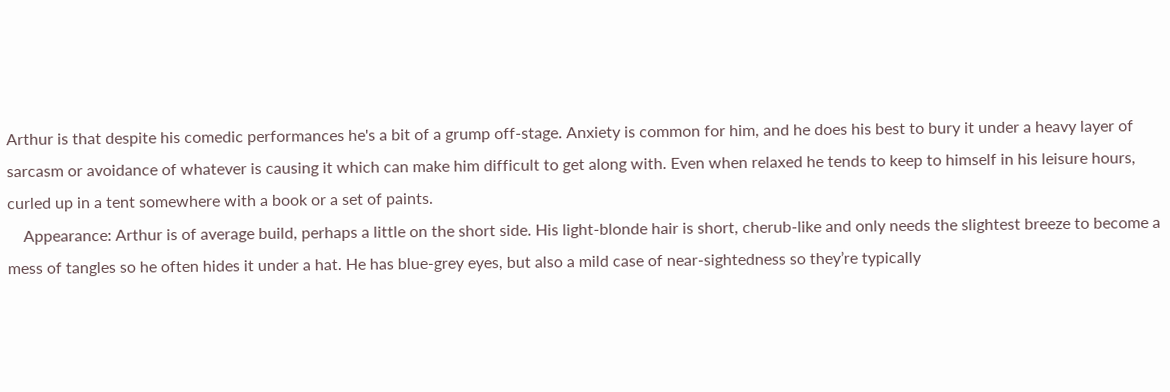Arthur is that despite his comedic performances he's a bit of a grump off-stage. Anxiety is common for him, and he does his best to bury it under a heavy layer of sarcasm or avoidance of whatever is causing it which can make him difficult to get along with. Even when relaxed he tends to keep to himself in his leisure hours, curled up in a tent somewhere with a book or a set of paints.
    Appearance: Arthur is of average build, perhaps a little on the short side. His light-blonde hair is short, cherub-like and only needs the slightest breeze to become a mess of tangles so he often hides it under a hat. He has blue-grey eyes, but also a mild case of near-sightedness so they’re typically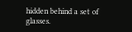hidden behind a set of glasses.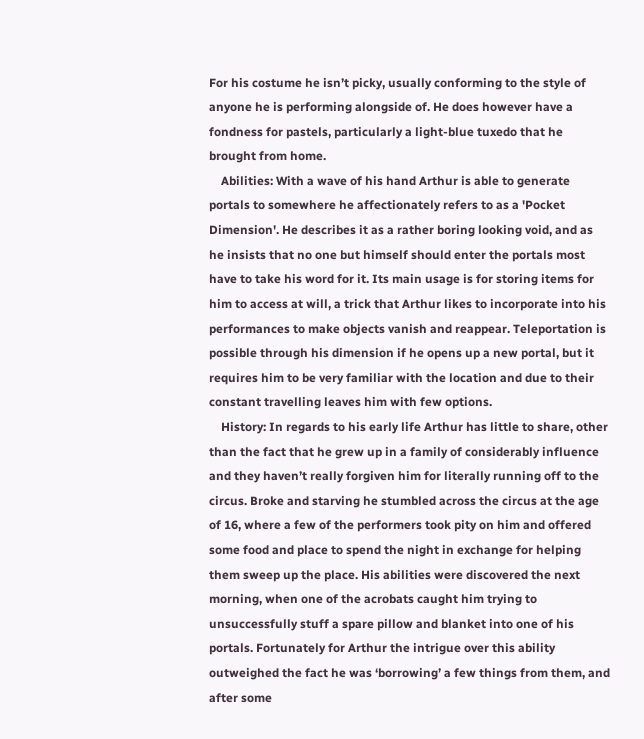For his costume he isn’t picky, usually conforming to the style of anyone he is performing alongside of. He does however have a fondness for pastels, particularly a light-blue tuxedo that he brought from home.
    Abilities: With a wave of his hand Arthur is able to generate portals to somewhere he affectionately refers to as a 'Pocket Dimension'. He describes it as a rather boring looking void, and as he insists that no one but himself should enter the portals most have to take his word for it. Its main usage is for storing items for him to access at will, a trick that Arthur likes to incorporate into his performances to make objects vanish and reappear. Teleportation is possible through his dimension if he opens up a new portal, but it requires him to be very familiar with the location and due to their constant travelling leaves him with few options.
    History: In regards to his early life Arthur has little to share, other than the fact that he grew up in a family of considerably influence and they haven’t really forgiven him for literally running off to the circus. Broke and starving he stumbled across the circus at the age of 16, where a few of the performers took pity on him and offered some food and place to spend the night in exchange for helping them sweep up the place. His abilities were discovered the next morning, when one of the acrobats caught him trying to unsuccessfully stuff a spare pillow and blanket into one of his portals. Fortunately for Arthur the intrigue over this ability outweighed the fact he was ‘borrowing’ a few things from them, and after some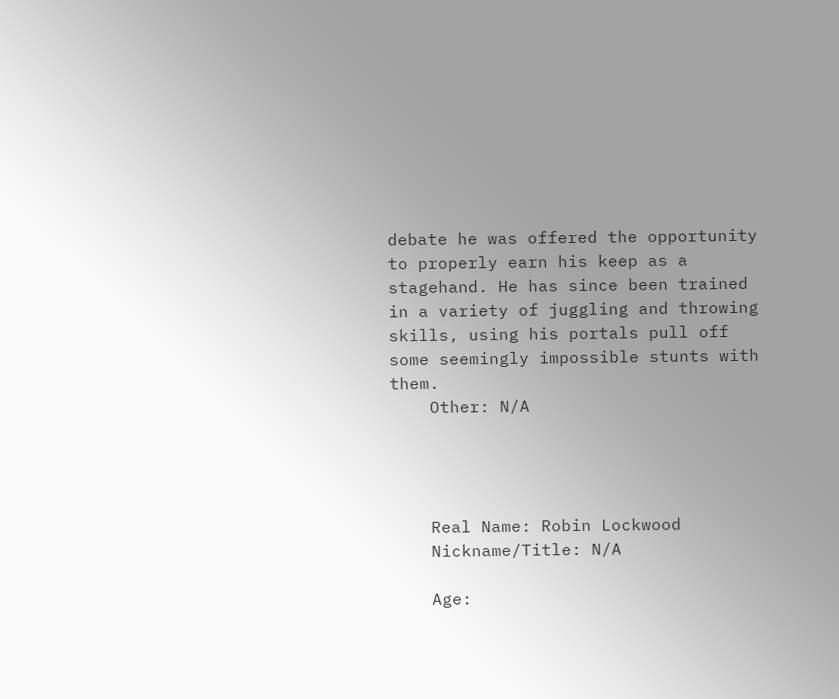debate he was offered the opportunity to properly earn his keep as a stagehand. He has since been trained in a variety of juggling and throwing skills, using his portals pull off some seemingly impossible stunts with them.
    Other: N/A




    Real Name: Robin Lockwood
    Nickname/Title: N/A

    Age: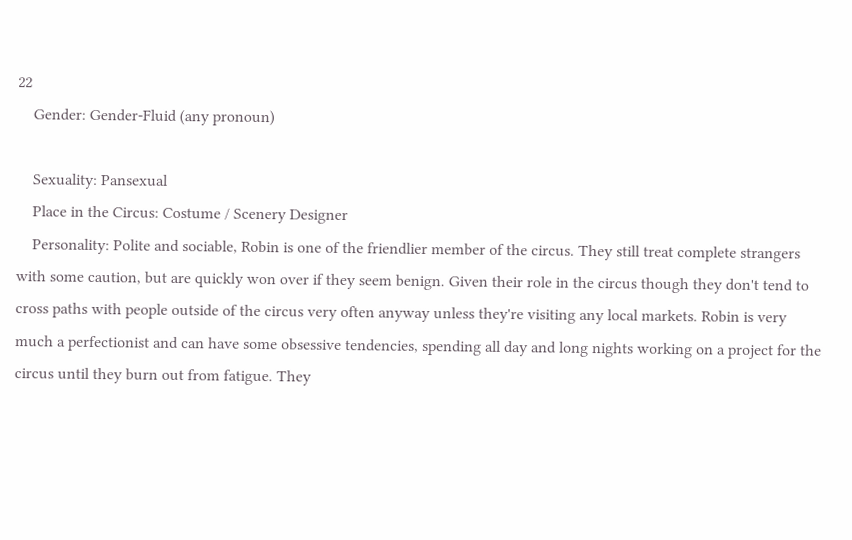22
    Gender: Gender-Fluid (any pronoun)

    Sexuality: Pansexual
    Place in the Circus: Costume / Scenery Designer
    Personality: Polite and sociable, Robin is one of the friendlier member of the circus. They still treat complete strangers with some caution, but are quickly won over if they seem benign. Given their role in the circus though they don't tend to cross paths with people outside of the circus very often anyway unless they're visiting any local markets. Robin is very much a perfectionist and can have some obsessive tendencies, spending all day and long nights working on a project for the circus until they burn out from fatigue. They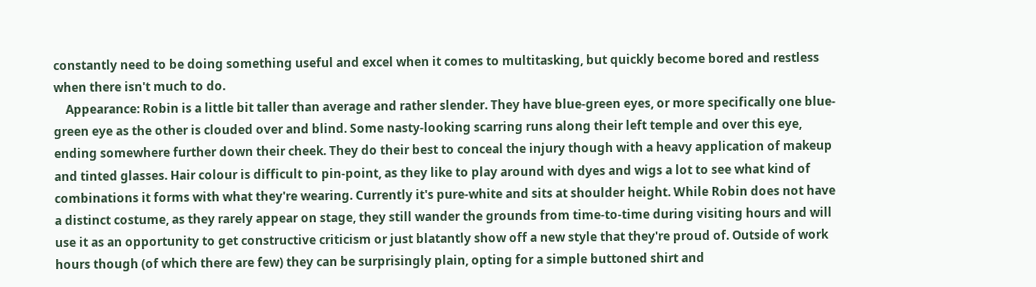constantly need to be doing something useful and excel when it comes to multitasking, but quickly become bored and restless when there isn't much to do.
    Appearance: Robin is a little bit taller than average and rather slender. They have blue-green eyes, or more specifically one blue-green eye as the other is clouded over and blind. Some nasty-looking scarring runs along their left temple and over this eye, ending somewhere further down their cheek. They do their best to conceal the injury though with a heavy application of makeup and tinted glasses. Hair colour is difficult to pin-point, as they like to play around with dyes and wigs a lot to see what kind of combinations it forms with what they're wearing. Currently it's pure-white and sits at shoulder height. While Robin does not have a distinct costume, as they rarely appear on stage, they still wander the grounds from time-to-time during visiting hours and will use it as an opportunity to get constructive criticism or just blatantly show off a new style that they're proud of. Outside of work hours though (of which there are few) they can be surprisingly plain, opting for a simple buttoned shirt and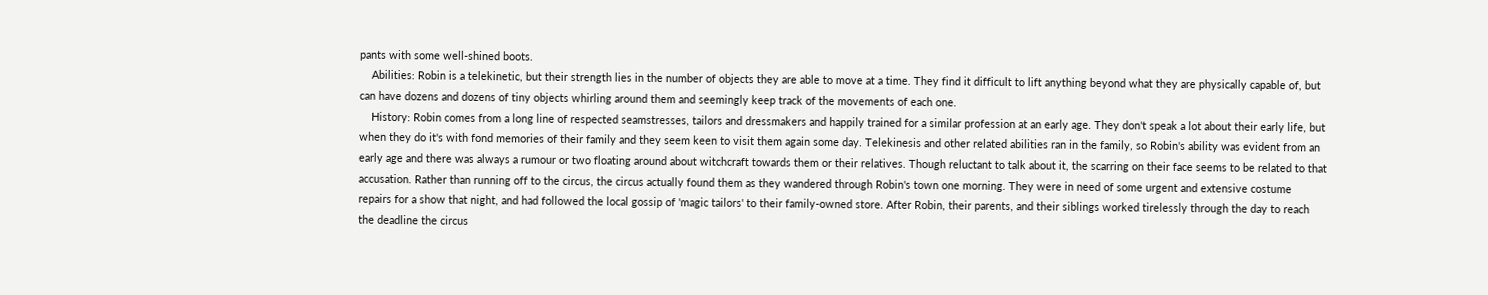pants with some well-shined boots.
    Abilities: Robin is a telekinetic, but their strength lies in the number of objects they are able to move at a time. They find it difficult to lift anything beyond what they are physically capable of, but can have dozens and dozens of tiny objects whirling around them and seemingly keep track of the movements of each one.
    History: Robin comes from a long line of respected seamstresses, tailors and dressmakers and happily trained for a similar profession at an early age. They don't speak a lot about their early life, but when they do it's with fond memories of their family and they seem keen to visit them again some day. Telekinesis and other related abilities ran in the family, so Robin's ability was evident from an early age and there was always a rumour or two floating around about witchcraft towards them or their relatives. Though reluctant to talk about it, the scarring on their face seems to be related to that accusation. Rather than running off to the circus, the circus actually found them as they wandered through Robin's town one morning. They were in need of some urgent and extensive costume repairs for a show that night, and had followed the local gossip of 'magic tailors' to their family-owned store. After Robin, their parents, and their siblings worked tirelessly through the day to reach the deadline the circus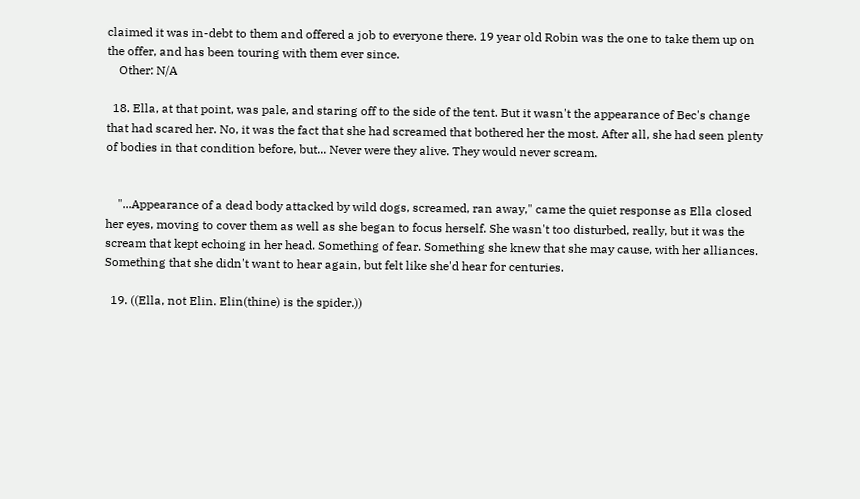claimed it was in-debt to them and offered a job to everyone there. 19 year old Robin was the one to take them up on the offer, and has been touring with them ever since.
    Other: N/A

  18. Ella, at that point, was pale, and staring off to the side of the tent. But it wasn't the appearance of Bec's change that had scared her. No, it was the fact that she had screamed that bothered her the most. After all, she had seen plenty of bodies in that condition before, but... Never were they alive. They would never scream.


    "...Appearance of a dead body attacked by wild dogs, screamed, ran away," came the quiet response as Ella closed her eyes, moving to cover them as well as she began to focus herself. She wasn't too disturbed, really, but it was the scream that kept echoing in her head. Something of fear. Something she knew that she may cause, with her alliances. Something that she didn't want to hear again, but felt like she'd hear for centuries.

  19. ((Ella, not Elin. Elin(thine) is the spider.))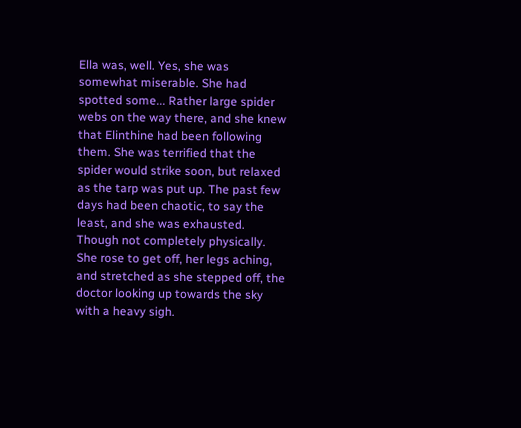Ella was, well. Yes, she was somewhat miserable. She had spotted some... Rather large spider webs on the way there, and she knew that Elinthine had been following them. She was terrified that the spider would strike soon, but relaxed as the tarp was put up. The past few days had been chaotic, to say the least, and she was exhausted. Though not completely physically. She rose to get off, her legs aching, and stretched as she stepped off, the doctor looking up towards the sky with a heavy sigh.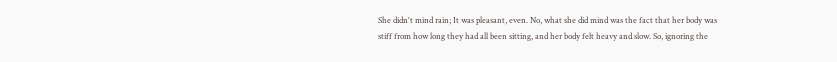She didn't mind rain; It was pleasant, even. No, what she did mind was the fact that her body was stiff from how long they had all been sitting, and her body felt heavy and slow. So, ignoring the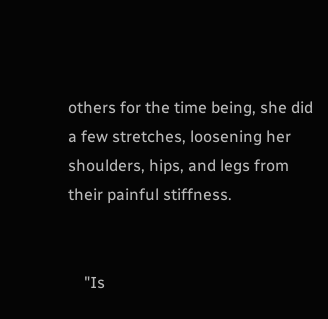others for the time being, she did a few stretches, loosening her shoulders, hips, and legs from their painful stiffness.


    "Is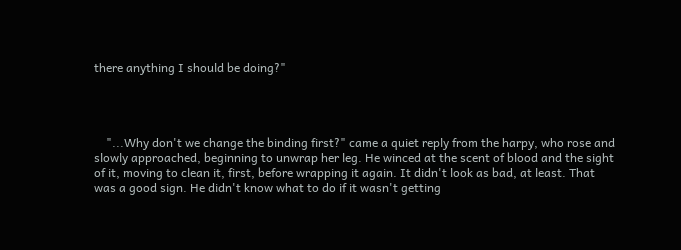there anything I should be doing?"




    "...Why don't we change the binding first?" came a quiet reply from the harpy, who rose and slowly approached, beginning to unwrap her leg. He winced at the scent of blood and the sight of it, moving to clean it, first, before wrapping it again. It didn't look as bad, at least. That was a good sign. He didn't know what to do if it wasn't getting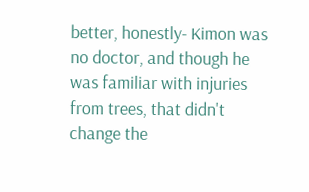better, honestly- Kimon was no doctor, and though he was familiar with injuries from trees, that didn't change the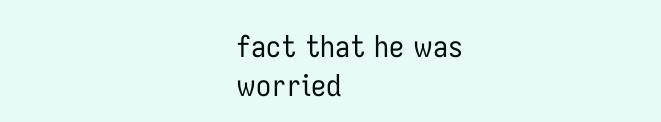fact that he was worried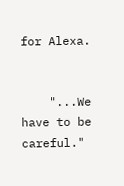for Alexa.


    "...We have to be careful."